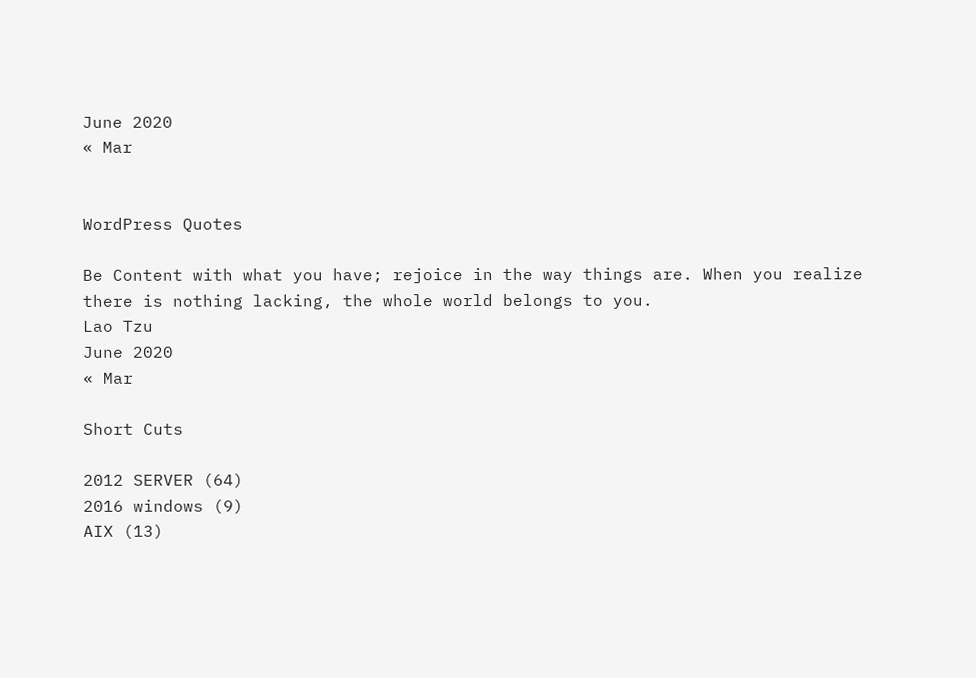June 2020
« Mar


WordPress Quotes

Be Content with what you have; rejoice in the way things are. When you realize there is nothing lacking, the whole world belongs to you.
Lao Tzu
June 2020
« Mar

Short Cuts

2012 SERVER (64)
2016 windows (9)
AIX (13)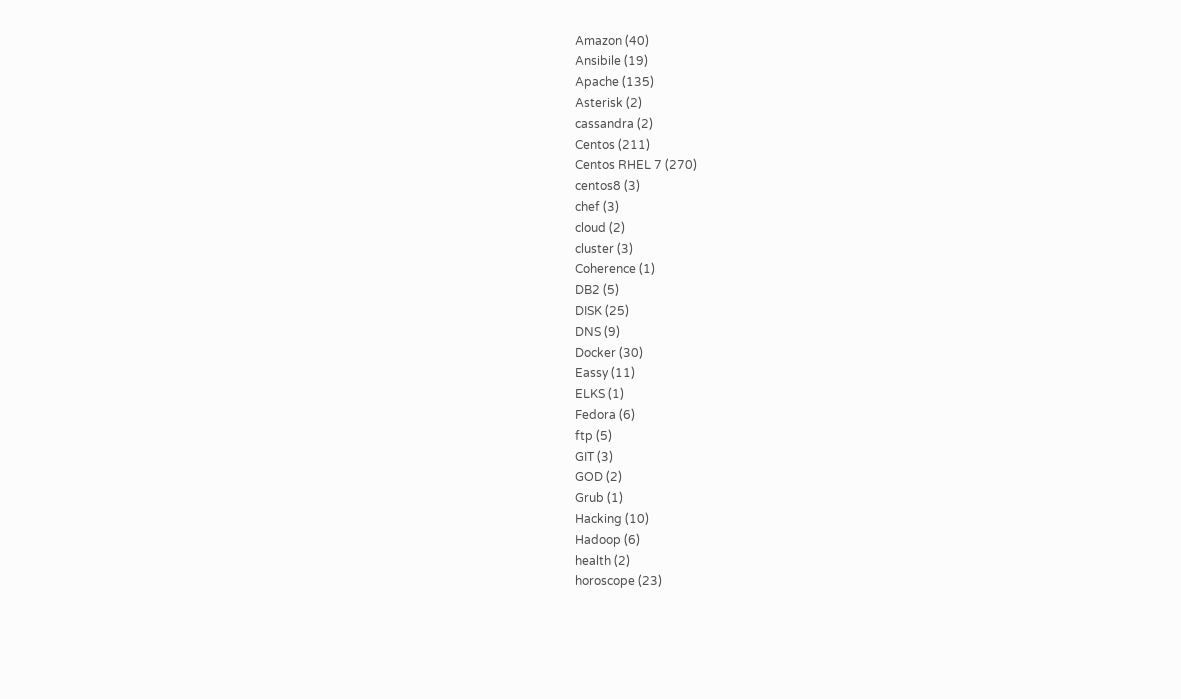Amazon (40)
Ansibile (19)
Apache (135)
Asterisk (2)
cassandra (2)
Centos (211)
Centos RHEL 7 (270)
centos8 (3)
chef (3)
cloud (2)
cluster (3)
Coherence (1)
DB2 (5)
DISK (25)
DNS (9)
Docker (30)
Eassy (11)
ELKS (1)
Fedora (6)
ftp (5)
GIT (3)
GOD (2)
Grub (1)
Hacking (10)
Hadoop (6)
health (2)
horoscope (23)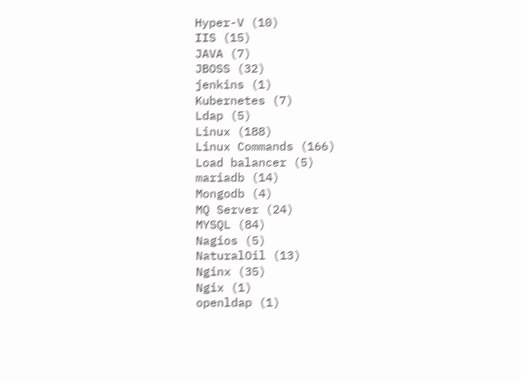Hyper-V (10)
IIS (15)
JAVA (7)
JBOSS (32)
jenkins (1)
Kubernetes (7)
Ldap (5)
Linux (188)
Linux Commands (166)
Load balancer (5)
mariadb (14)
Mongodb (4)
MQ Server (24)
MYSQL (84)
Nagios (5)
NaturalOil (13)
Nginx (35)
Ngix (1)
openldap (1)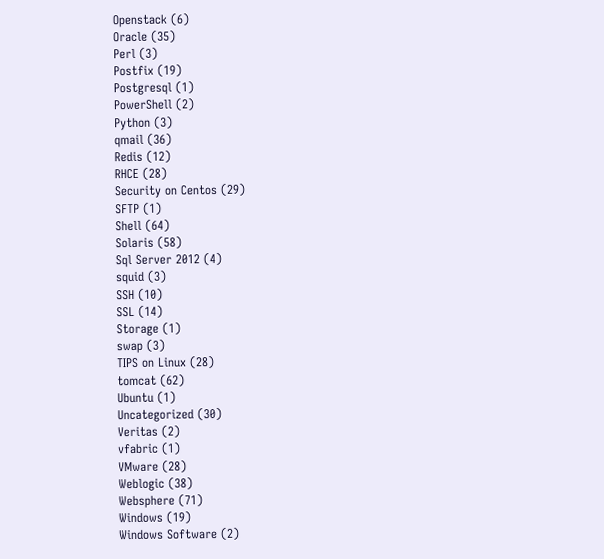Openstack (6)
Oracle (35)
Perl (3)
Postfix (19)
Postgresql (1)
PowerShell (2)
Python (3)
qmail (36)
Redis (12)
RHCE (28)
Security on Centos (29)
SFTP (1)
Shell (64)
Solaris (58)
Sql Server 2012 (4)
squid (3)
SSH (10)
SSL (14)
Storage (1)
swap (3)
TIPS on Linux (28)
tomcat (62)
Ubuntu (1)
Uncategorized (30)
Veritas (2)
vfabric (1)
VMware (28)
Weblogic (38)
Websphere (71)
Windows (19)
Windows Software (2)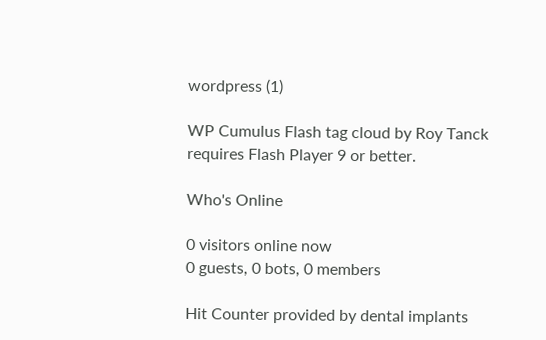wordpress (1)

WP Cumulus Flash tag cloud by Roy Tanck requires Flash Player 9 or better.

Who's Online

0 visitors online now
0 guests, 0 bots, 0 members

Hit Counter provided by dental implants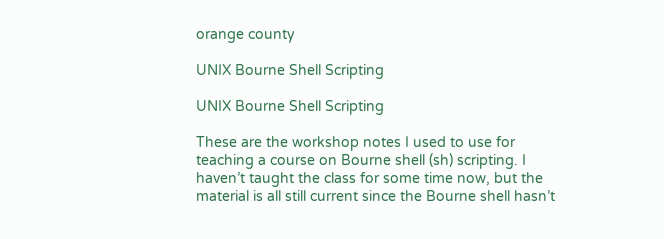orange county

UNIX Bourne Shell Scripting

UNIX Bourne Shell Scripting

These are the workshop notes I used to use for teaching a course on Bourne shell (sh) scripting. I haven’t taught the class for some time now, but the material is all still current since the Bourne shell hasn’t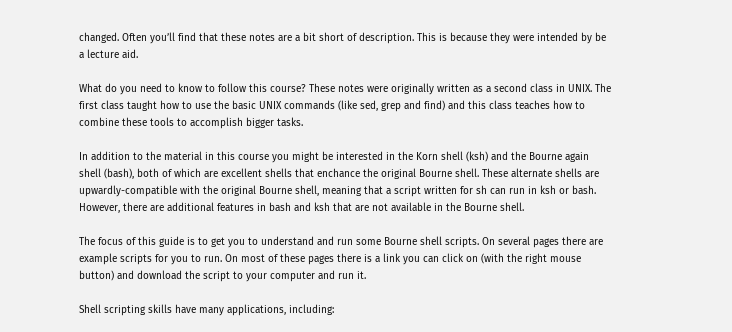changed. Often you’ll find that these notes are a bit short of description. This is because they were intended by be a lecture aid.

What do you need to know to follow this course? These notes were originally written as a second class in UNIX. The first class taught how to use the basic UNIX commands (like sed, grep and find) and this class teaches how to combine these tools to accomplish bigger tasks.

In addition to the material in this course you might be interested in the Korn shell (ksh) and the Bourne again shell (bash), both of which are excellent shells that enchance the original Bourne shell. These alternate shells are upwardly-compatible with the original Bourne shell, meaning that a script written for sh can run in ksh or bash. However, there are additional features in bash and ksh that are not available in the Bourne shell.

The focus of this guide is to get you to understand and run some Bourne shell scripts. On several pages there are example scripts for you to run. On most of these pages there is a link you can click on (with the right mouse button) and download the script to your computer and run it.

Shell scripting skills have many applications, including: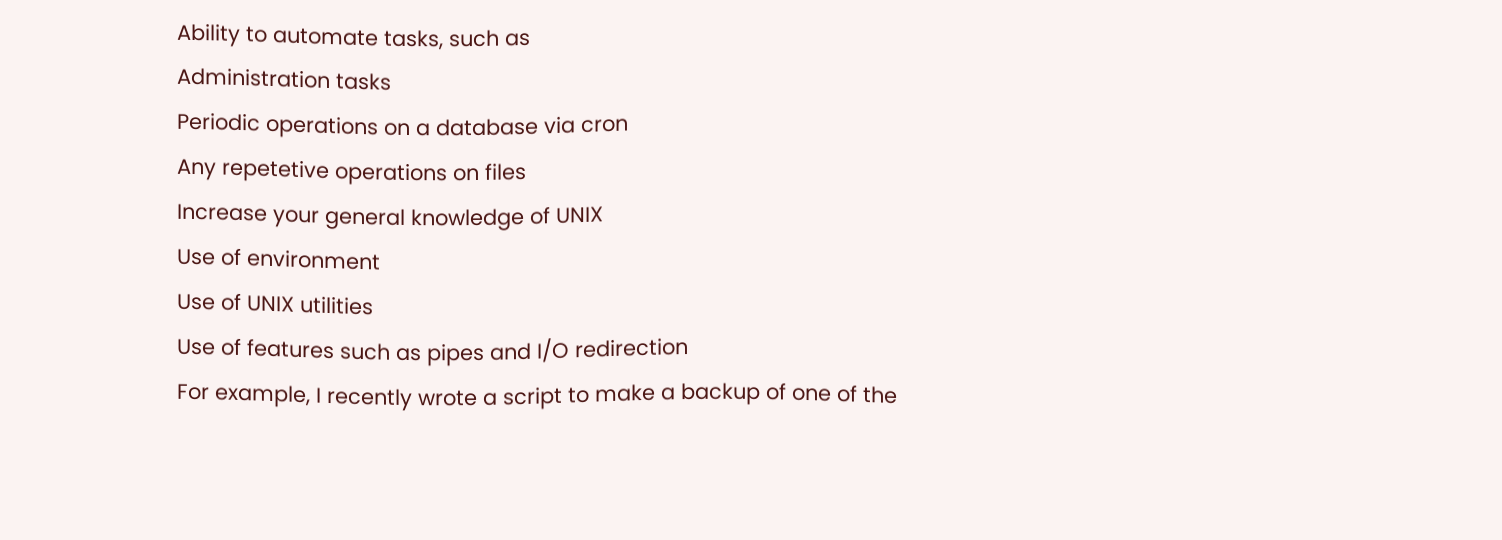Ability to automate tasks, such as
Administration tasks
Periodic operations on a database via cron
Any repetetive operations on files
Increase your general knowledge of UNIX
Use of environment
Use of UNIX utilities
Use of features such as pipes and I/O redirection
For example, I recently wrote a script to make a backup of one of the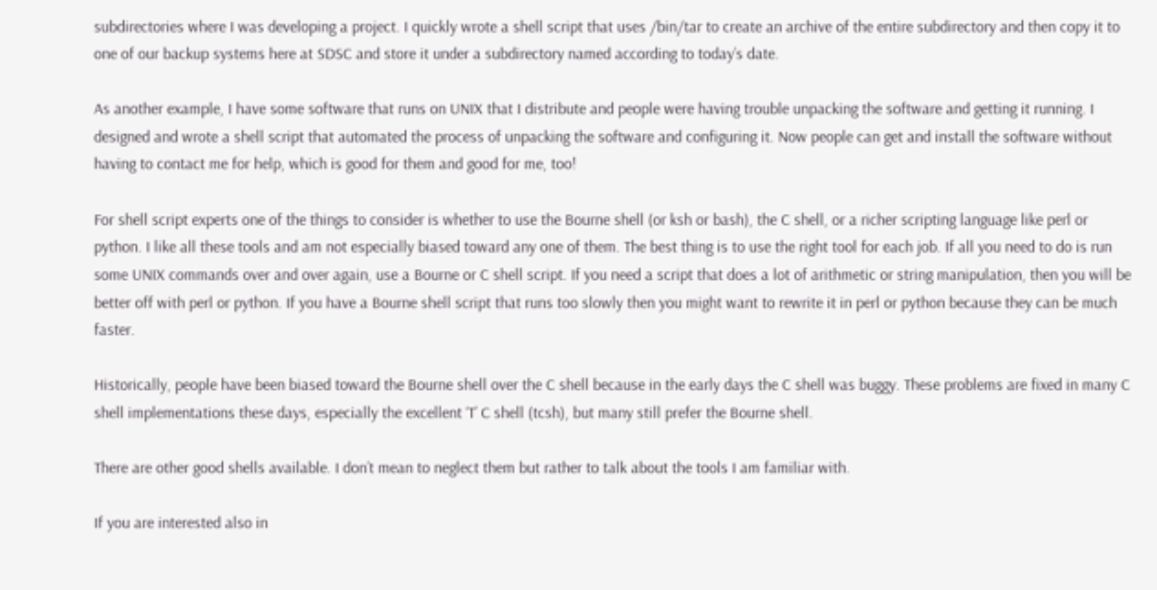subdirectories where I was developing a project. I quickly wrote a shell script that uses /bin/tar to create an archive of the entire subdirectory and then copy it to one of our backup systems here at SDSC and store it under a subdirectory named according to today’s date.

As another example, I have some software that runs on UNIX that I distribute and people were having trouble unpacking the software and getting it running. I designed and wrote a shell script that automated the process of unpacking the software and configuring it. Now people can get and install the software without having to contact me for help, which is good for them and good for me, too!

For shell script experts one of the things to consider is whether to use the Bourne shell (or ksh or bash), the C shell, or a richer scripting language like perl or python. I like all these tools and am not especially biased toward any one of them. The best thing is to use the right tool for each job. If all you need to do is run some UNIX commands over and over again, use a Bourne or C shell script. If you need a script that does a lot of arithmetic or string manipulation, then you will be better off with perl or python. If you have a Bourne shell script that runs too slowly then you might want to rewrite it in perl or python because they can be much faster.

Historically, people have been biased toward the Bourne shell over the C shell because in the early days the C shell was buggy. These problems are fixed in many C shell implementations these days, especially the excellent ‘T’ C shell (tcsh), but many still prefer the Bourne shell.

There are other good shells available. I don’t mean to neglect them but rather to talk about the tools I am familiar with.

If you are interested also in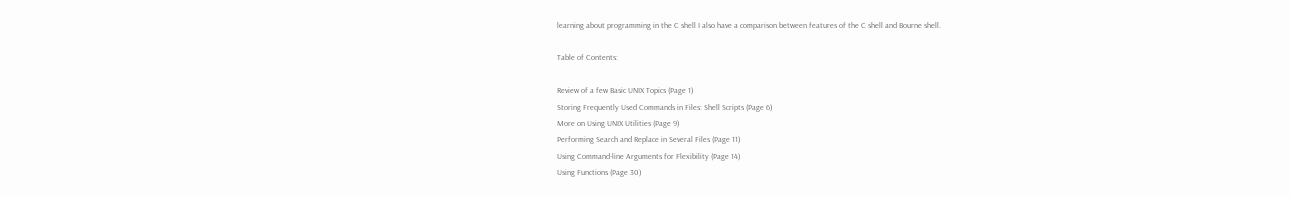learning about programming in the C shell I also have a comparison between features of the C shell and Bourne shell.

Table of Contents:

Review of a few Basic UNIX Topics (Page 1)
Storing Frequently Used Commands in Files: Shell Scripts (Page 6)
More on Using UNIX Utilities (Page 9)
Performing Search and Replace in Several Files (Page 11)
Using Command-line Arguments for Flexibility (Page 14)
Using Functions (Page 30)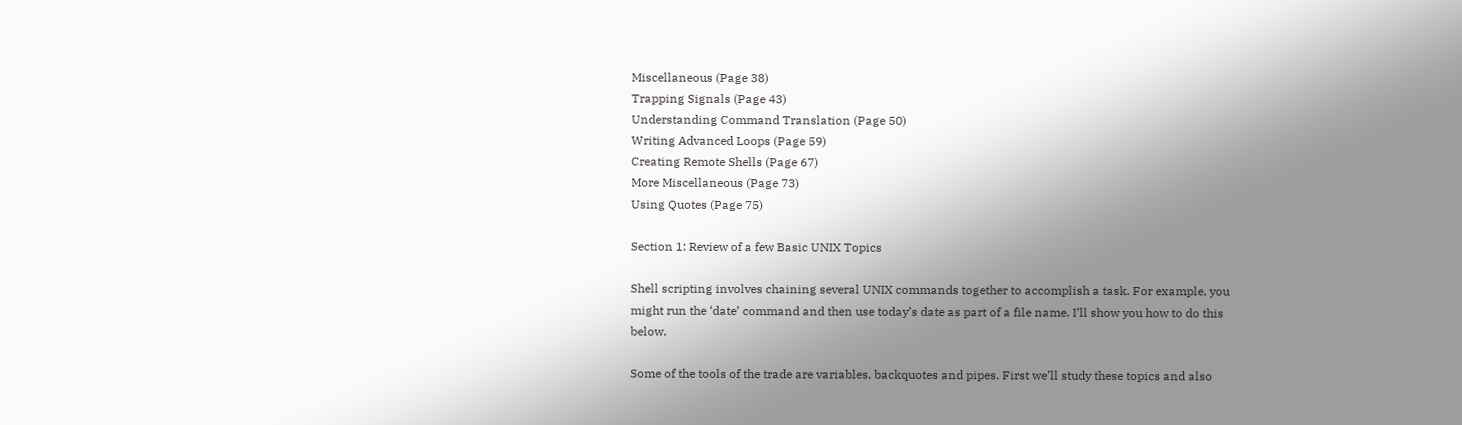Miscellaneous (Page 38)
Trapping Signals (Page 43)
Understanding Command Translation (Page 50)
Writing Advanced Loops (Page 59)
Creating Remote Shells (Page 67)
More Miscellaneous (Page 73)
Using Quotes (Page 75)

Section 1: Review of a few Basic UNIX Topics

Shell scripting involves chaining several UNIX commands together to accomplish a task. For example, you might run the ‘date’ command and then use today’s date as part of a file name. I’ll show you how to do this below.

Some of the tools of the trade are variables, backquotes and pipes. First we’ll study these topics and also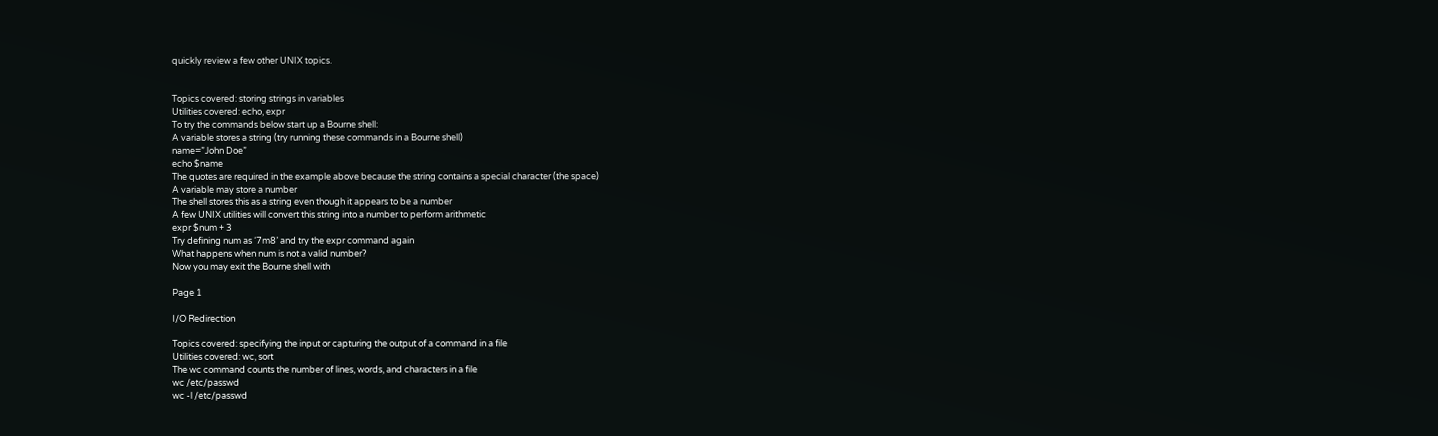quickly review a few other UNIX topics.


Topics covered: storing strings in variables
Utilities covered: echo, expr
To try the commands below start up a Bourne shell:
A variable stores a string (try running these commands in a Bourne shell)
name=”John Doe”
echo $name
The quotes are required in the example above because the string contains a special character (the space)
A variable may store a number
The shell stores this as a string even though it appears to be a number
A few UNIX utilities will convert this string into a number to perform arithmetic
expr $num + 3
Try defining num as ‘7m8’ and try the expr command again
What happens when num is not a valid number?
Now you may exit the Bourne shell with

Page 1

I/O Redirection

Topics covered: specifying the input or capturing the output of a command in a file
Utilities covered: wc, sort
The wc command counts the number of lines, words, and characters in a file
wc /etc/passwd
wc -l /etc/passwd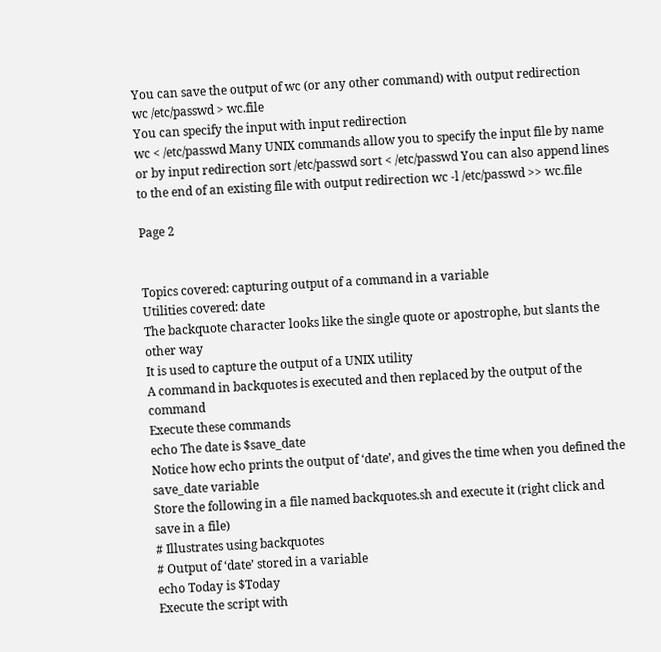You can save the output of wc (or any other command) with output redirection
wc /etc/passwd > wc.file
You can specify the input with input redirection
wc < /etc/passwd Many UNIX commands allow you to specify the input file by name or by input redirection sort /etc/passwd sort < /etc/passwd You can also append lines to the end of an existing file with output redirection wc -l /etc/passwd >> wc.file

Page 2


Topics covered: capturing output of a command in a variable
Utilities covered: date
The backquote character looks like the single quote or apostrophe, but slants the other way
It is used to capture the output of a UNIX utility
A command in backquotes is executed and then replaced by the output of the command
Execute these commands
echo The date is $save_date
Notice how echo prints the output of ‘date’, and gives the time when you defined the save_date variable
Store the following in a file named backquotes.sh and execute it (right click and save in a file)
# Illustrates using backquotes
# Output of ‘date’ stored in a variable
echo Today is $Today
Execute the script with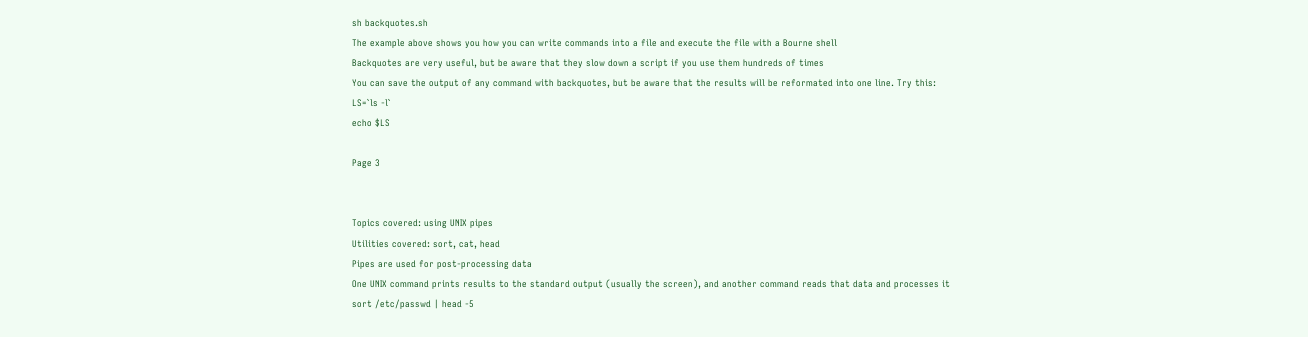sh backquotes.sh
The example above shows you how you can write commands into a file and execute the file with a Bourne shell
Backquotes are very useful, but be aware that they slow down a script if you use them hundreds of times
You can save the output of any command with backquotes, but be aware that the results will be reformated into one line. Try this:
LS=`ls -l`
echo $LS

Page 3


Topics covered: using UNIX pipes
Utilities covered: sort, cat, head
Pipes are used for post-processing data
One UNIX command prints results to the standard output (usually the screen), and another command reads that data and processes it
sort /etc/passwd | head -5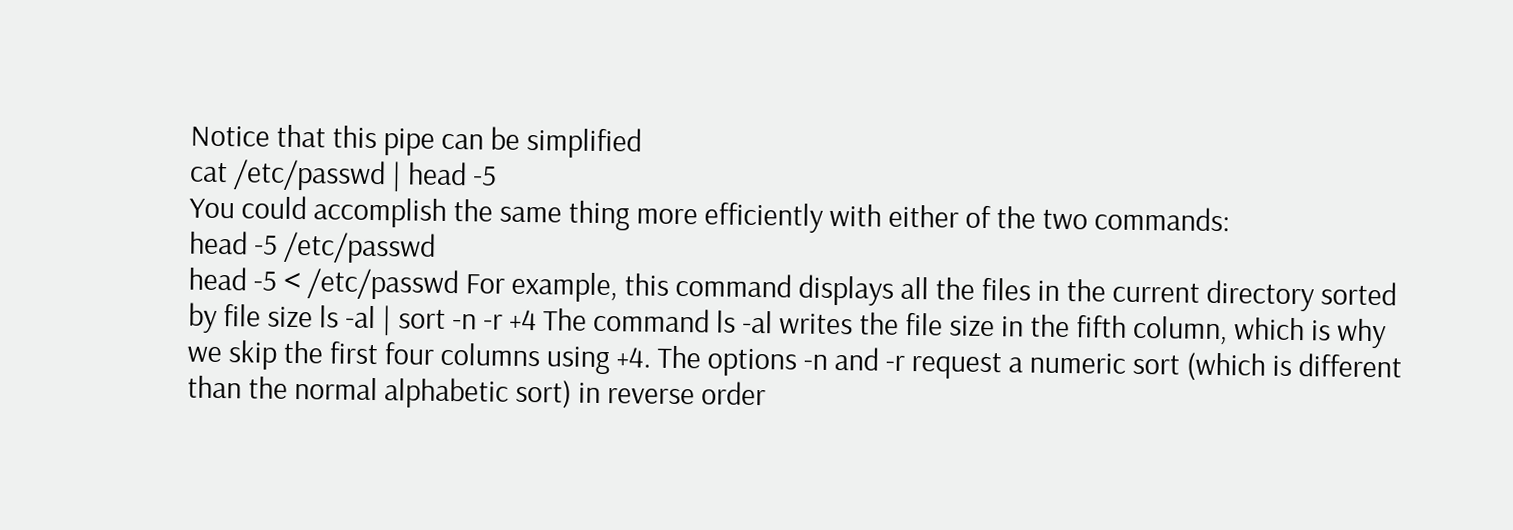Notice that this pipe can be simplified
cat /etc/passwd | head -5
You could accomplish the same thing more efficiently with either of the two commands:
head -5 /etc/passwd
head -5 < /etc/passwd For example, this command displays all the files in the current directory sorted by file size ls -al | sort -n -r +4 The command ls -al writes the file size in the fifth column, which is why we skip the first four columns using +4. The options -n and -r request a numeric sort (which is different than the normal alphabetic sort) in reverse order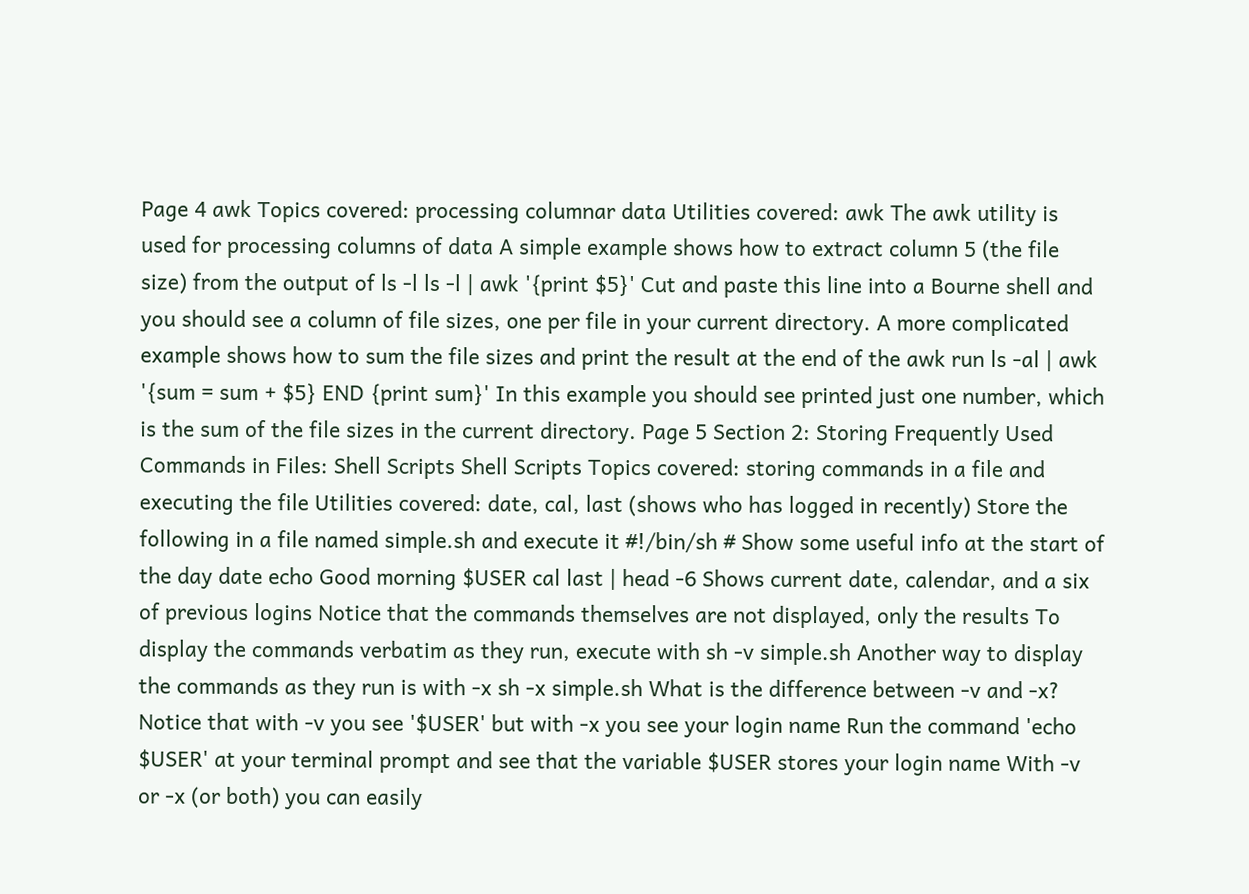Page 4 awk Topics covered: processing columnar data Utilities covered: awk The awk utility is used for processing columns of data A simple example shows how to extract column 5 (the file size) from the output of ls -l ls -l | awk '{print $5}' Cut and paste this line into a Bourne shell and you should see a column of file sizes, one per file in your current directory. A more complicated example shows how to sum the file sizes and print the result at the end of the awk run ls -al | awk '{sum = sum + $5} END {print sum}' In this example you should see printed just one number, which is the sum of the file sizes in the current directory. Page 5 Section 2: Storing Frequently Used Commands in Files: Shell Scripts Shell Scripts Topics covered: storing commands in a file and executing the file Utilities covered: date, cal, last (shows who has logged in recently) Store the following in a file named simple.sh and execute it #!/bin/sh # Show some useful info at the start of the day date echo Good morning $USER cal last | head -6 Shows current date, calendar, and a six of previous logins Notice that the commands themselves are not displayed, only the results To display the commands verbatim as they run, execute with sh -v simple.sh Another way to display the commands as they run is with -x sh -x simple.sh What is the difference between -v and -x? Notice that with -v you see '$USER' but with -x you see your login name Run the command 'echo $USER' at your terminal prompt and see that the variable $USER stores your login name With -v or -x (or both) you can easily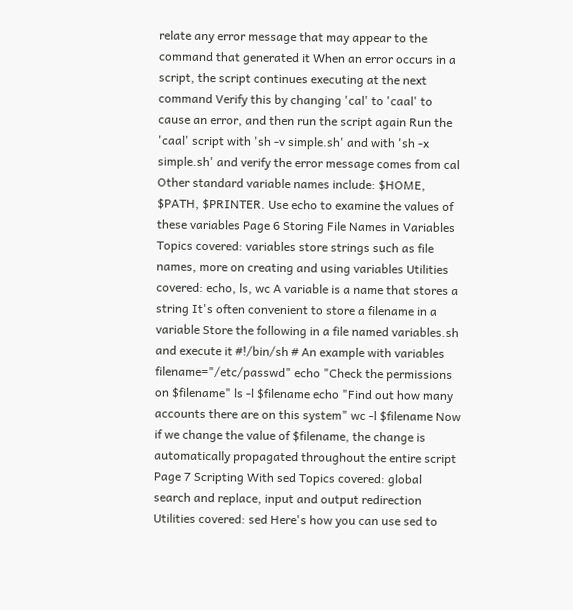relate any error message that may appear to the command that generated it When an error occurs in a script, the script continues executing at the next command Verify this by changing 'cal' to 'caal' to cause an error, and then run the script again Run the 'caal' script with 'sh -v simple.sh' and with 'sh -x simple.sh' and verify the error message comes from cal Other standard variable names include: $HOME, $PATH, $PRINTER. Use echo to examine the values of these variables Page 6 Storing File Names in Variables Topics covered: variables store strings such as file names, more on creating and using variables Utilities covered: echo, ls, wc A variable is a name that stores a string It's often convenient to store a filename in a variable Store the following in a file named variables.sh and execute it #!/bin/sh # An example with variables filename="/etc/passwd" echo "Check the permissions on $filename" ls -l $filename echo "Find out how many accounts there are on this system" wc -l $filename Now if we change the value of $filename, the change is automatically propagated throughout the entire script Page 7 Scripting With sed Topics covered: global search and replace, input and output redirection Utilities covered: sed Here's how you can use sed to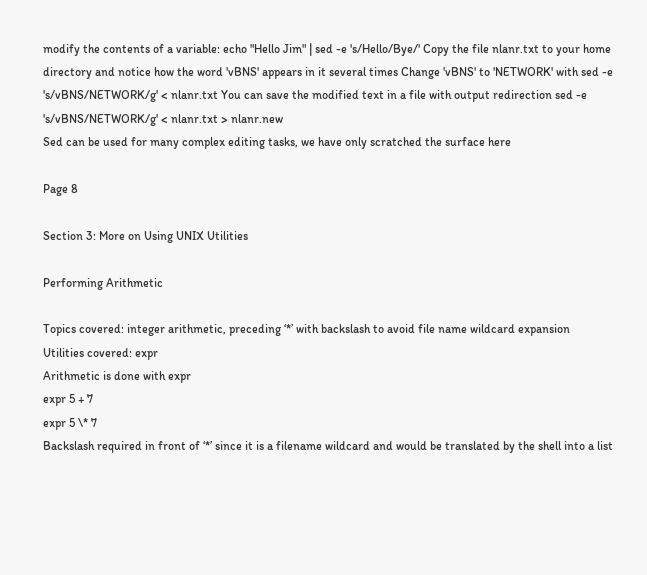modify the contents of a variable: echo "Hello Jim" | sed -e 's/Hello/Bye/' Copy the file nlanr.txt to your home directory and notice how the word 'vBNS' appears in it several times Change 'vBNS' to 'NETWORK' with sed -e 's/vBNS/NETWORK/g' < nlanr.txt You can save the modified text in a file with output redirection sed -e 's/vBNS/NETWORK/g' < nlanr.txt > nlanr.new
Sed can be used for many complex editing tasks, we have only scratched the surface here

Page 8

Section 3: More on Using UNIX Utilities

Performing Arithmetic

Topics covered: integer arithmetic, preceding ‘*’ with backslash to avoid file name wildcard expansion
Utilities covered: expr
Arithmetic is done with expr
expr 5 + 7
expr 5 \* 7
Backslash required in front of ‘*’ since it is a filename wildcard and would be translated by the shell into a list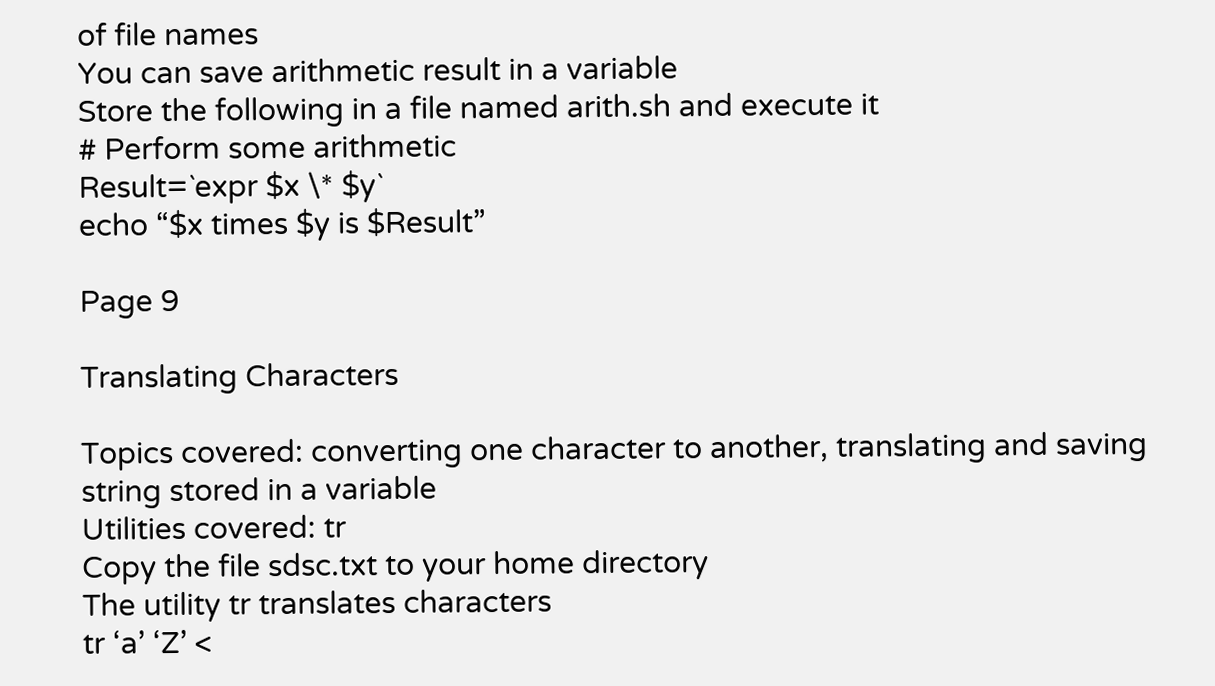of file names
You can save arithmetic result in a variable
Store the following in a file named arith.sh and execute it
# Perform some arithmetic
Result=`expr $x \* $y`
echo “$x times $y is $Result”

Page 9

Translating Characters

Topics covered: converting one character to another, translating and saving string stored in a variable
Utilities covered: tr
Copy the file sdsc.txt to your home directory
The utility tr translates characters
tr ‘a’ ‘Z’ <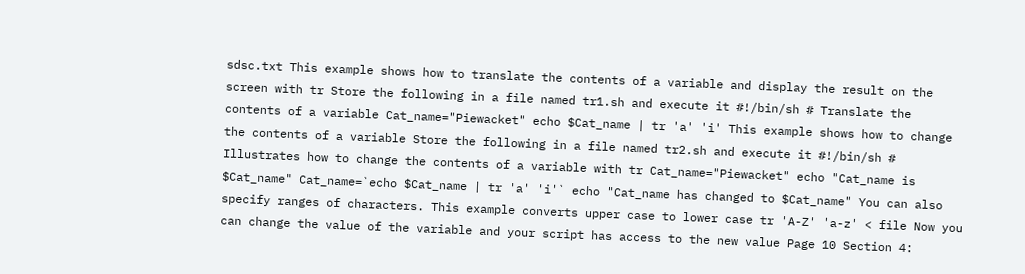sdsc.txt This example shows how to translate the contents of a variable and display the result on the screen with tr Store the following in a file named tr1.sh and execute it #!/bin/sh # Translate the contents of a variable Cat_name="Piewacket" echo $Cat_name | tr 'a' 'i' This example shows how to change the contents of a variable Store the following in a file named tr2.sh and execute it #!/bin/sh # Illustrates how to change the contents of a variable with tr Cat_name="Piewacket" echo "Cat_name is $Cat_name" Cat_name=`echo $Cat_name | tr 'a' 'i'` echo "Cat_name has changed to $Cat_name" You can also specify ranges of characters. This example converts upper case to lower case tr 'A-Z' 'a-z' < file Now you can change the value of the variable and your script has access to the new value Page 10 Section 4: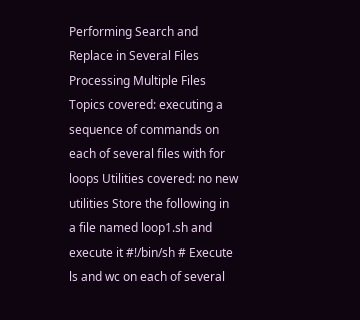Performing Search and Replace in Several Files Processing Multiple Files Topics covered: executing a sequence of commands on each of several files with for loops Utilities covered: no new utilities Store the following in a file named loop1.sh and execute it #!/bin/sh # Execute ls and wc on each of several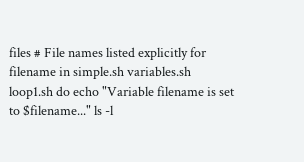files # File names listed explicitly for filename in simple.sh variables.sh loop1.sh do echo "Variable filename is set to $filename..." ls -l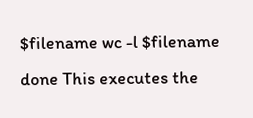$filename wc -l $filename done This executes the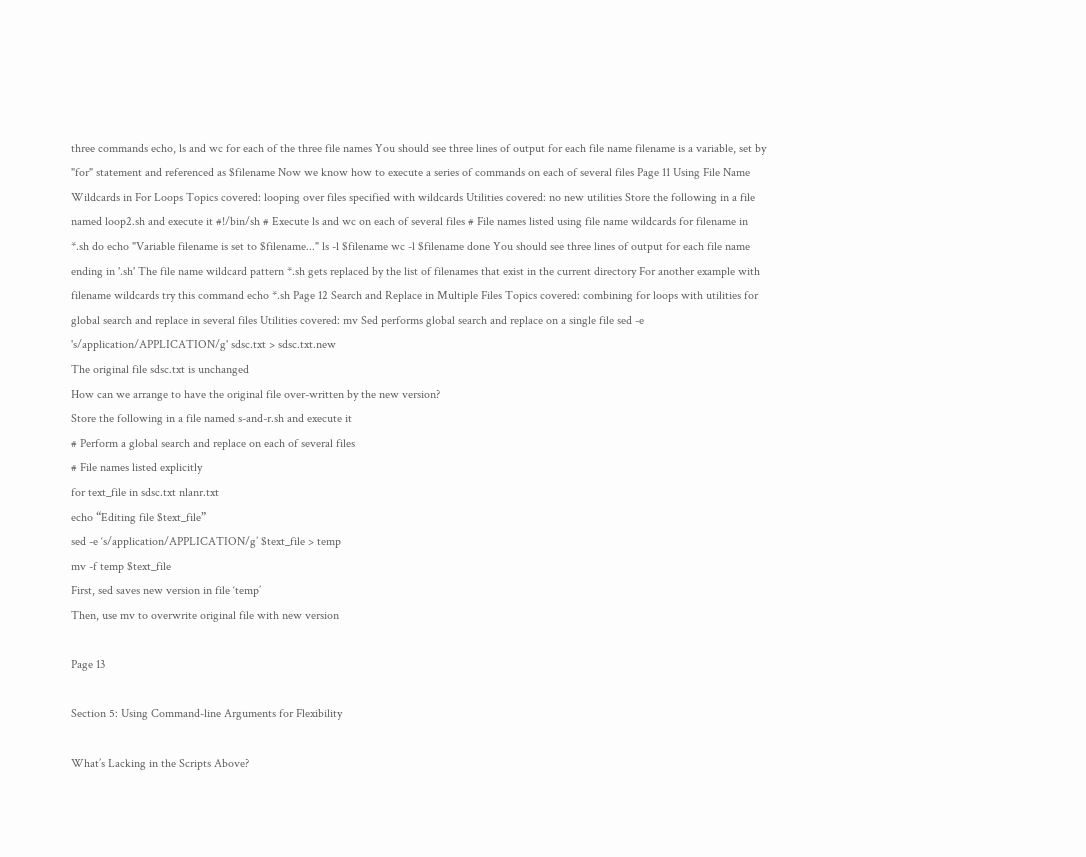three commands echo, ls and wc for each of the three file names You should see three lines of output for each file name filename is a variable, set by "for" statement and referenced as $filename Now we know how to execute a series of commands on each of several files Page 11 Using File Name Wildcards in For Loops Topics covered: looping over files specified with wildcards Utilities covered: no new utilities Store the following in a file named loop2.sh and execute it #!/bin/sh # Execute ls and wc on each of several files # File names listed using file name wildcards for filename in *.sh do echo "Variable filename is set to $filename..." ls -l $filename wc -l $filename done You should see three lines of output for each file name ending in '.sh' The file name wildcard pattern *.sh gets replaced by the list of filenames that exist in the current directory For another example with filename wildcards try this command echo *.sh Page 12 Search and Replace in Multiple Files Topics covered: combining for loops with utilities for global search and replace in several files Utilities covered: mv Sed performs global search and replace on a single file sed -e 's/application/APPLICATION/g' sdsc.txt > sdsc.txt.new
The original file sdsc.txt is unchanged
How can we arrange to have the original file over-written by the new version?
Store the following in a file named s-and-r.sh and execute it
# Perform a global search and replace on each of several files
# File names listed explicitly
for text_file in sdsc.txt nlanr.txt
echo “Editing file $text_file”
sed -e ‘s/application/APPLICATION/g’ $text_file > temp
mv -f temp $text_file
First, sed saves new version in file ‘temp’
Then, use mv to overwrite original file with new version

Page 13

Section 5: Using Command-line Arguments for Flexibility

What’s Lacking in the Scripts Above?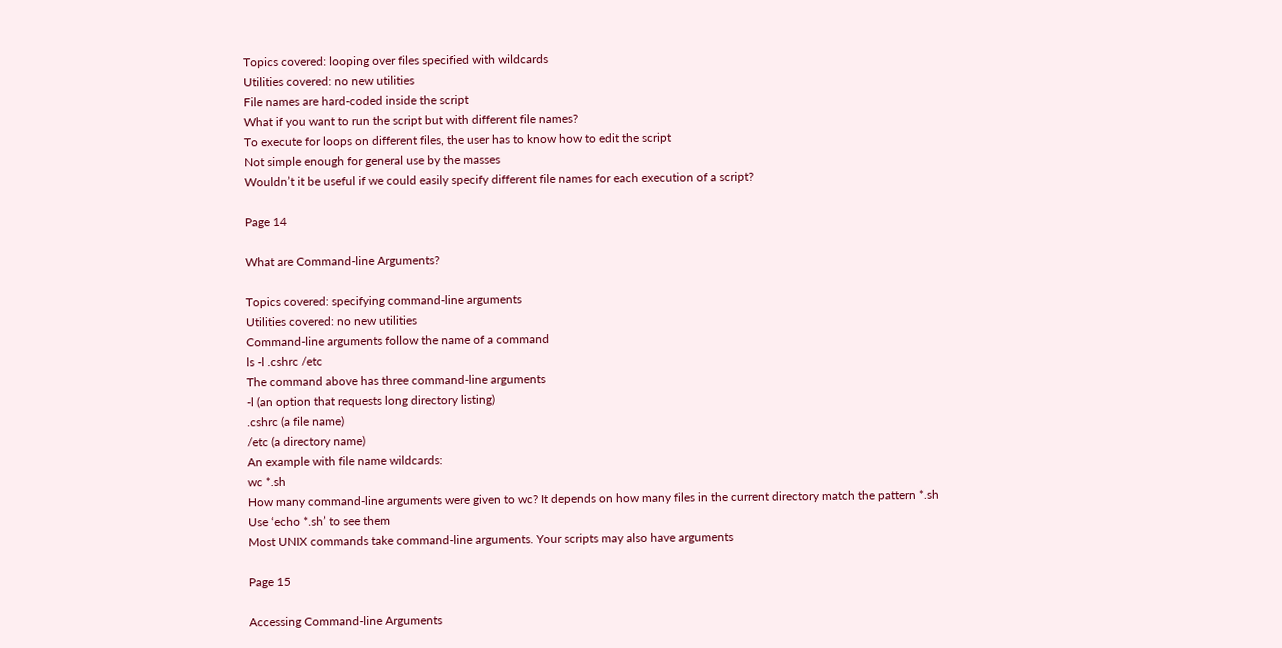Topics covered: looping over files specified with wildcards
Utilities covered: no new utilities
File names are hard-coded inside the script
What if you want to run the script but with different file names?
To execute for loops on different files, the user has to know how to edit the script
Not simple enough for general use by the masses
Wouldn’t it be useful if we could easily specify different file names for each execution of a script?

Page 14

What are Command-line Arguments?

Topics covered: specifying command-line arguments
Utilities covered: no new utilities
Command-line arguments follow the name of a command
ls -l .cshrc /etc
The command above has three command-line arguments
-l (an option that requests long directory listing)
.cshrc (a file name)
/etc (a directory name)
An example with file name wildcards:
wc *.sh
How many command-line arguments were given to wc? It depends on how many files in the current directory match the pattern *.sh
Use ‘echo *.sh’ to see them
Most UNIX commands take command-line arguments. Your scripts may also have arguments

Page 15

Accessing Command-line Arguments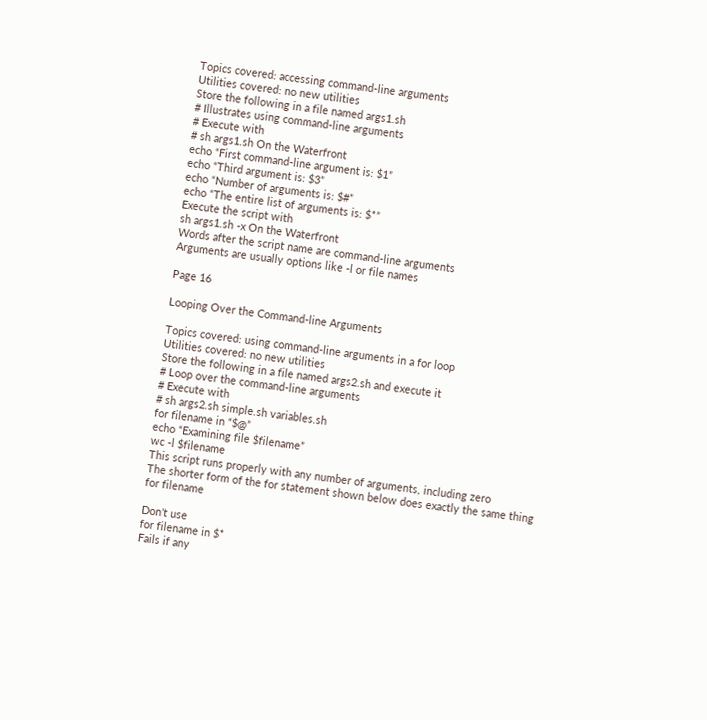Topics covered: accessing command-line arguments
Utilities covered: no new utilities
Store the following in a file named args1.sh
# Illustrates using command-line arguments
# Execute with
# sh args1.sh On the Waterfront
echo “First command-line argument is: $1”
echo “Third argument is: $3”
echo “Number of arguments is: $#”
echo “The entire list of arguments is: $*”
Execute the script with
sh args1.sh -x On the Waterfront
Words after the script name are command-line arguments
Arguments are usually options like -l or file names

Page 16

Looping Over the Command-line Arguments

Topics covered: using command-line arguments in a for loop
Utilities covered: no new utilities
Store the following in a file named args2.sh and execute it
# Loop over the command-line arguments
# Execute with
# sh args2.sh simple.sh variables.sh
for filename in “$@”
echo “Examining file $filename”
wc -l $filename
This script runs properly with any number of arguments, including zero
The shorter form of the for statement shown below does exactly the same thing
for filename

Don’t use
for filename in $*
Fails if any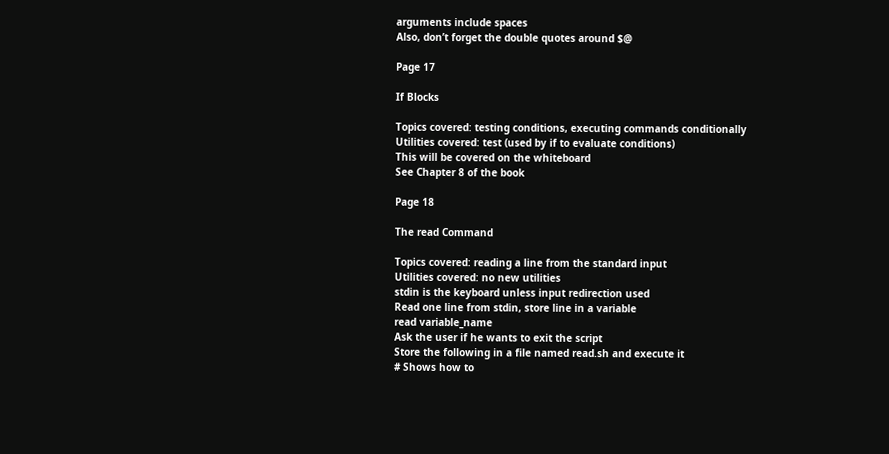arguments include spaces
Also, don’t forget the double quotes around $@

Page 17

If Blocks

Topics covered: testing conditions, executing commands conditionally
Utilities covered: test (used by if to evaluate conditions)
This will be covered on the whiteboard
See Chapter 8 of the book

Page 18

The read Command

Topics covered: reading a line from the standard input
Utilities covered: no new utilities
stdin is the keyboard unless input redirection used
Read one line from stdin, store line in a variable
read variable_name
Ask the user if he wants to exit the script
Store the following in a file named read.sh and execute it
# Shows how to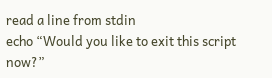read a line from stdin
echo “Would you like to exit this script now?”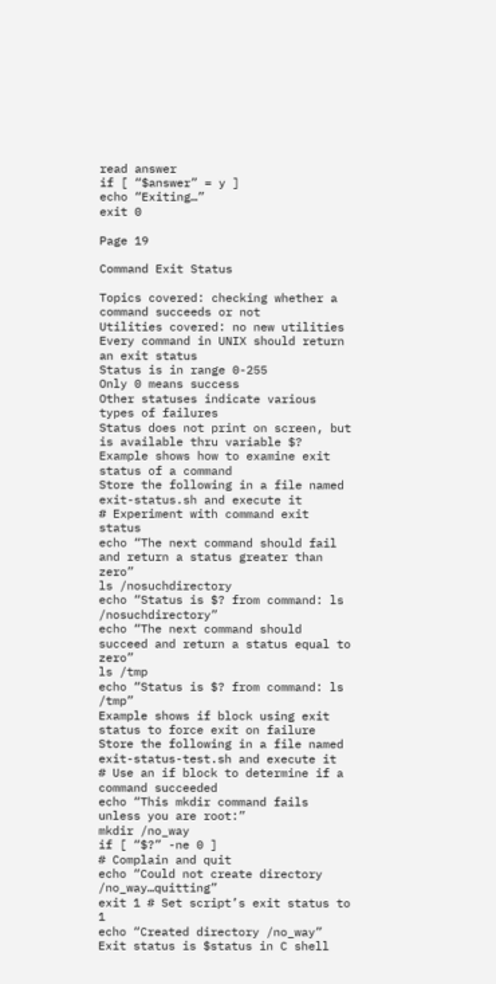read answer
if [ “$answer” = y ]
echo “Exiting…”
exit 0

Page 19

Command Exit Status

Topics covered: checking whether a command succeeds or not
Utilities covered: no new utilities
Every command in UNIX should return an exit status
Status is in range 0-255
Only 0 means success
Other statuses indicate various types of failures
Status does not print on screen, but is available thru variable $?
Example shows how to examine exit status of a command
Store the following in a file named exit-status.sh and execute it
# Experiment with command exit status
echo “The next command should fail and return a status greater than zero”
ls /nosuchdirectory
echo “Status is $? from command: ls /nosuchdirectory”
echo “The next command should succeed and return a status equal to zero”
ls /tmp
echo “Status is $? from command: ls /tmp”
Example shows if block using exit status to force exit on failure
Store the following in a file named exit-status-test.sh and execute it
# Use an if block to determine if a command succeeded
echo “This mkdir command fails unless you are root:”
mkdir /no_way
if [ “$?” -ne 0 ]
# Complain and quit
echo “Could not create directory /no_way…quitting”
exit 1 # Set script’s exit status to 1
echo “Created directory /no_way”
Exit status is $status in C shell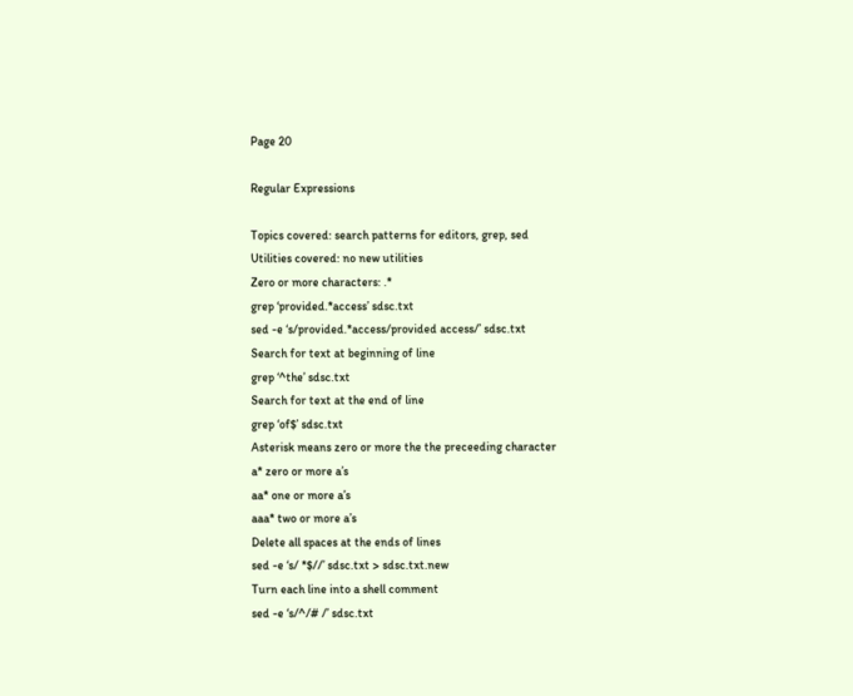Page 20

Regular Expressions

Topics covered: search patterns for editors, grep, sed
Utilities covered: no new utilities
Zero or more characters: .*
grep ‘provided.*access’ sdsc.txt
sed -e ‘s/provided.*access/provided access/’ sdsc.txt
Search for text at beginning of line
grep ‘^the’ sdsc.txt
Search for text at the end of line
grep ‘of$’ sdsc.txt
Asterisk means zero or more the the preceeding character
a* zero or more a’s
aa* one or more a’s
aaa* two or more a’s
Delete all spaces at the ends of lines
sed -e ‘s/ *$//’ sdsc.txt > sdsc.txt.new
Turn each line into a shell comment
sed -e ‘s/^/# /’ sdsc.txt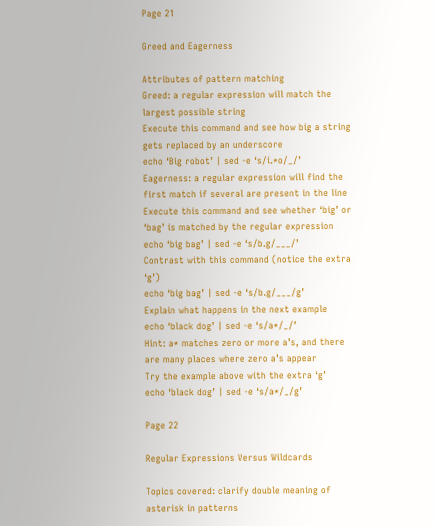Page 21

Greed and Eagerness

Attributes of pattern matching
Greed: a regular expression will match the largest possible string
Execute this command and see how big a string gets replaced by an underscore
echo ‘Big robot’ | sed -e ‘s/i.*o/_/’
Eagerness: a regular expression will find the first match if several are present in the line
Execute this command and see whether ‘big’ or ‘bag’ is matched by the regular expression
echo ‘big bag’ | sed -e ‘s/b.g/___/’
Contrast with this command (notice the extra ‘g’)
echo ‘big bag’ | sed -e ‘s/b.g/___/g’
Explain what happens in the next example
echo ‘black dog’ | sed -e ‘s/a*/_/’
Hint: a* matches zero or more a’s, and there are many places where zero a’s appear
Try the example above with the extra ‘g’
echo ‘black dog’ | sed -e ‘s/a*/_/g’

Page 22

Regular Expressions Versus Wildcards

Topics covered: clarify double meaning of asterisk in patterns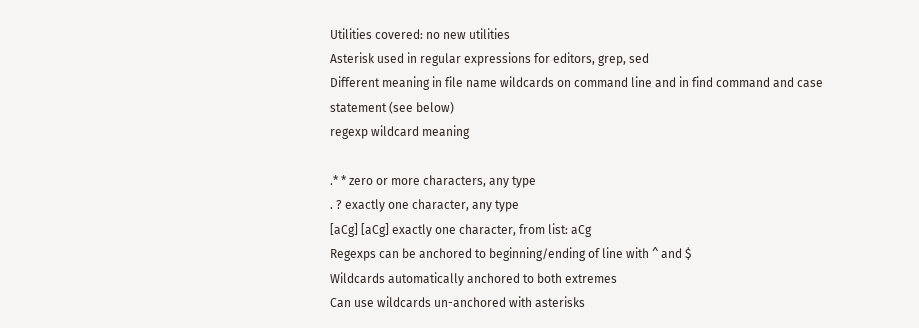Utilities covered: no new utilities
Asterisk used in regular expressions for editors, grep, sed
Different meaning in file name wildcards on command line and in find command and case statement (see below)
regexp wildcard meaning

.* * zero or more characters, any type
. ? exactly one character, any type
[aCg] [aCg] exactly one character, from list: aCg
Regexps can be anchored to beginning/ending of line with ^ and $
Wildcards automatically anchored to both extremes
Can use wildcards un-anchored with asterisks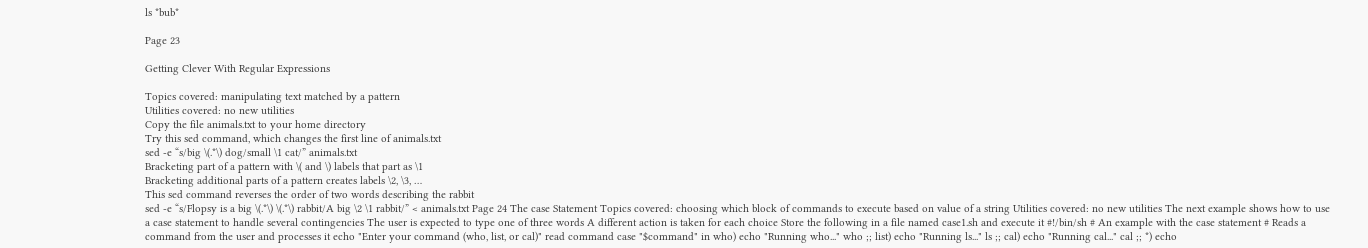ls *bub*

Page 23

Getting Clever With Regular Expressions

Topics covered: manipulating text matched by a pattern
Utilities covered: no new utilities
Copy the file animals.txt to your home directory
Try this sed command, which changes the first line of animals.txt
sed -e “s/big \(.*\) dog/small \1 cat/” animals.txt
Bracketing part of a pattern with \( and \) labels that part as \1
Bracketing additional parts of a pattern creates labels \2, \3, …
This sed command reverses the order of two words describing the rabbit
sed -e “s/Flopsy is a big \(.*\) \(.*\) rabbit/A big \2 \1 rabbit/” < animals.txt Page 24 The case Statement Topics covered: choosing which block of commands to execute based on value of a string Utilities covered: no new utilities The next example shows how to use a case statement to handle several contingencies The user is expected to type one of three words A different action is taken for each choice Store the following in a file named case1.sh and execute it #!/bin/sh # An example with the case statement # Reads a command from the user and processes it echo "Enter your command (who, list, or cal)" read command case "$command" in who) echo "Running who..." who ;; list) echo "Running ls..." ls ;; cal) echo "Running cal..." cal ;; *) echo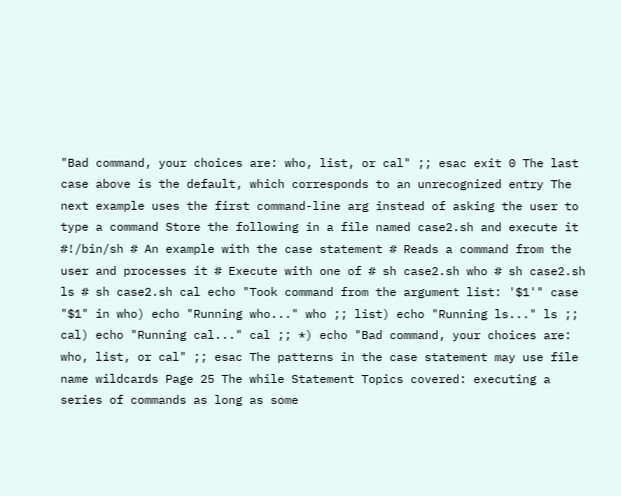"Bad command, your choices are: who, list, or cal" ;; esac exit 0 The last case above is the default, which corresponds to an unrecognized entry The next example uses the first command-line arg instead of asking the user to type a command Store the following in a file named case2.sh and execute it #!/bin/sh # An example with the case statement # Reads a command from the user and processes it # Execute with one of # sh case2.sh who # sh case2.sh ls # sh case2.sh cal echo "Took command from the argument list: '$1'" case "$1" in who) echo "Running who..." who ;; list) echo "Running ls..." ls ;; cal) echo "Running cal..." cal ;; *) echo "Bad command, your choices are: who, list, or cal" ;; esac The patterns in the case statement may use file name wildcards Page 25 The while Statement Topics covered: executing a series of commands as long as some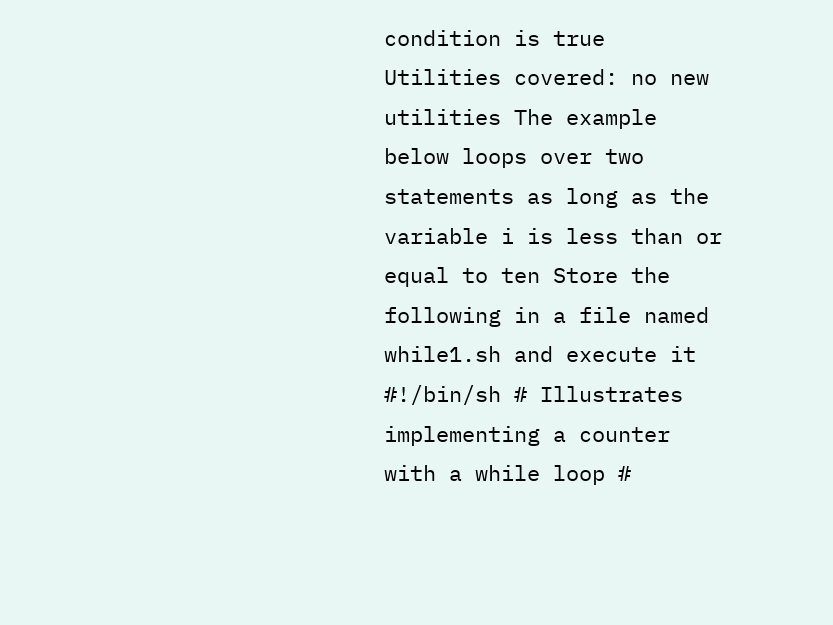condition is true Utilities covered: no new utilities The example below loops over two statements as long as the variable i is less than or equal to ten Store the following in a file named while1.sh and execute it #!/bin/sh # Illustrates implementing a counter with a while loop #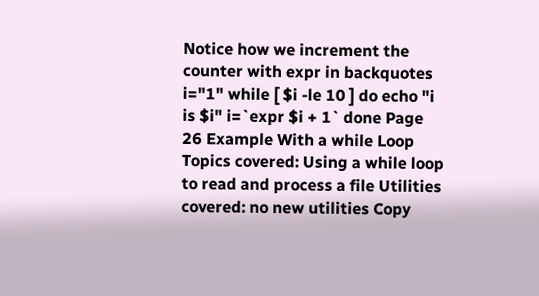Notice how we increment the counter with expr in backquotes i="1" while [ $i -le 10 ] do echo "i is $i" i=`expr $i + 1` done Page 26 Example With a while Loop Topics covered: Using a while loop to read and process a file Utilities covered: no new utilities Copy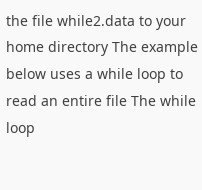the file while2.data to your home directory The example below uses a while loop to read an entire file The while loop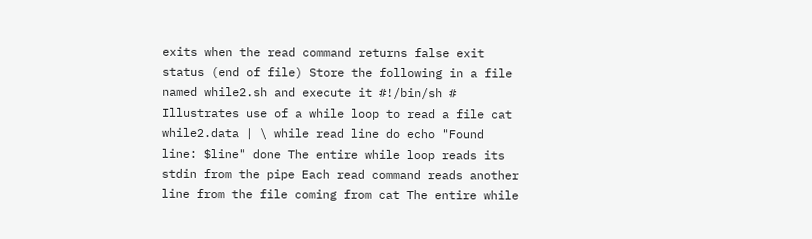exits when the read command returns false exit status (end of file) Store the following in a file named while2.sh and execute it #!/bin/sh # Illustrates use of a while loop to read a file cat while2.data | \ while read line do echo "Found line: $line" done The entire while loop reads its stdin from the pipe Each read command reads another line from the file coming from cat The entire while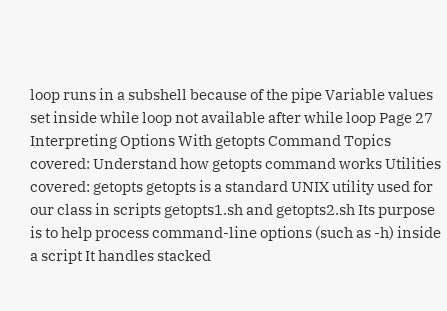loop runs in a subshell because of the pipe Variable values set inside while loop not available after while loop Page 27 Interpreting Options With getopts Command Topics covered: Understand how getopts command works Utilities covered: getopts getopts is a standard UNIX utility used for our class in scripts getopts1.sh and getopts2.sh Its purpose is to help process command-line options (such as -h) inside a script It handles stacked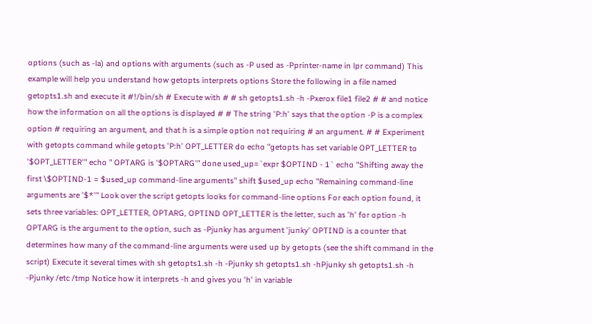options (such as -la) and options with arguments (such as -P used as -Pprinter-name in lpr command) This example will help you understand how getopts interprets options Store the following in a file named getopts1.sh and execute it #!/bin/sh # Execute with # # sh getopts1.sh -h -Pxerox file1 file2 # # and notice how the information on all the options is displayed # # The string 'P:h' says that the option -P is a complex option # requiring an argument, and that h is a simple option not requiring # an argument. # # Experiment with getopts command while getopts 'P:h' OPT_LETTER do echo "getopts has set variable OPT_LETTER to '$OPT_LETTER'" echo " OPTARG is '$OPTARG'" done used_up=`expr $OPTIND - 1` echo "Shifting away the first \$OPTIND-1 = $used_up command-line arguments" shift $used_up echo "Remaining command-line arguments are '$*'" Look over the script getopts looks for command-line options For each option found, it sets three variables: OPT_LETTER, OPTARG, OPTIND OPT_LETTER is the letter, such as 'h' for option -h OPTARG is the argument to the option, such as -Pjunky has argument 'junky' OPTIND is a counter that determines how many of the command-line arguments were used up by getopts (see the shift command in the script) Execute it several times with sh getopts1.sh -h -Pjunky sh getopts1.sh -hPjunky sh getopts1.sh -h -Pjunky /etc /tmp Notice how it interprets -h and gives you 'h' in variable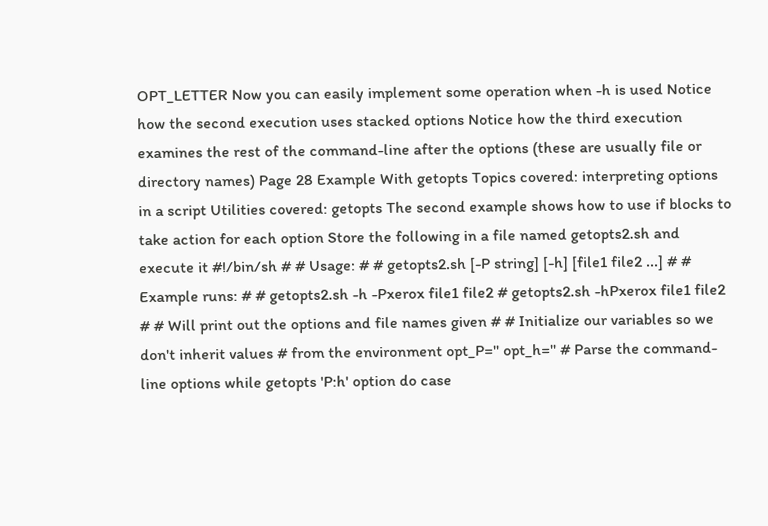OPT_LETTER Now you can easily implement some operation when -h is used Notice how the second execution uses stacked options Notice how the third execution examines the rest of the command-line after the options (these are usually file or directory names) Page 28 Example With getopts Topics covered: interpreting options in a script Utilities covered: getopts The second example shows how to use if blocks to take action for each option Store the following in a file named getopts2.sh and execute it #!/bin/sh # # Usage: # # getopts2.sh [-P string] [-h] [file1 file2 ...] # # Example runs: # # getopts2.sh -h -Pxerox file1 file2 # getopts2.sh -hPxerox file1 file2 # # Will print out the options and file names given # # Initialize our variables so we don't inherit values # from the environment opt_P='' opt_h='' # Parse the command-line options while getopts 'P:h' option do case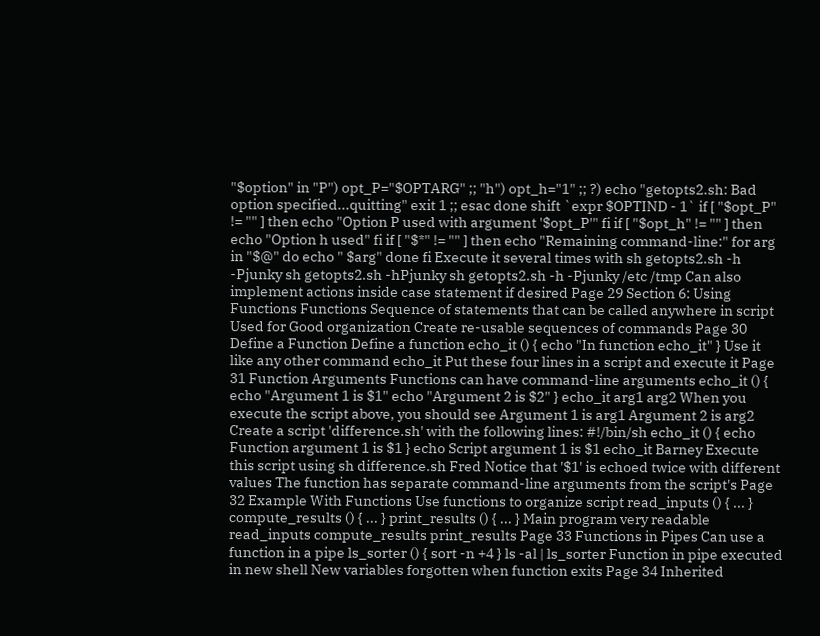"$option" in "P") opt_P="$OPTARG" ;; "h") opt_h="1" ;; ?) echo "getopts2.sh: Bad option specified...quitting" exit 1 ;; esac done shift `expr $OPTIND - 1` if [ "$opt_P" != "" ] then echo "Option P used with argument '$opt_P'" fi if [ "$opt_h" != "" ] then echo "Option h used" fi if [ "$*" != "" ] then echo "Remaining command-line:" for arg in "$@" do echo " $arg" done fi Execute it several times with sh getopts2.sh -h -Pjunky sh getopts2.sh -hPjunky sh getopts2.sh -h -Pjunky /etc /tmp Can also implement actions inside case statement if desired Page 29 Section 6: Using Functions Functions Sequence of statements that can be called anywhere in script Used for Good organization Create re-usable sequences of commands Page 30 Define a Function Define a function echo_it () { echo "In function echo_it" } Use it like any other command echo_it Put these four lines in a script and execute it Page 31 Function Arguments Functions can have command-line arguments echo_it () { echo "Argument 1 is $1" echo "Argument 2 is $2" } echo_it arg1 arg2 When you execute the script above, you should see Argument 1 is arg1 Argument 2 is arg2 Create a script 'difference.sh' with the following lines: #!/bin/sh echo_it () { echo Function argument 1 is $1 } echo Script argument 1 is $1 echo_it Barney Execute this script using sh difference.sh Fred Notice that '$1' is echoed twice with different values The function has separate command-line arguments from the script's Page 32 Example With Functions Use functions to organize script read_inputs () { ... } compute_results () { ... } print_results () { ... } Main program very readable read_inputs compute_results print_results Page 33 Functions in Pipes Can use a function in a pipe ls_sorter () { sort -n +4 } ls -al | ls_sorter Function in pipe executed in new shell New variables forgotten when function exits Page 34 Inherited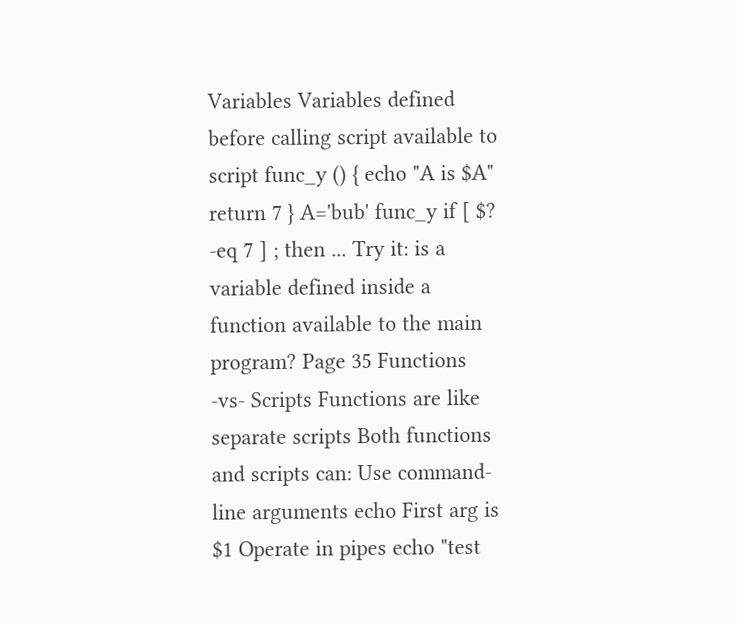Variables Variables defined before calling script available to script func_y () { echo "A is $A" return 7 } A='bub' func_y if [ $? -eq 7 ] ; then ... Try it: is a variable defined inside a function available to the main program? Page 35 Functions -vs- Scripts Functions are like separate scripts Both functions and scripts can: Use command-line arguments echo First arg is $1 Operate in pipes echo "test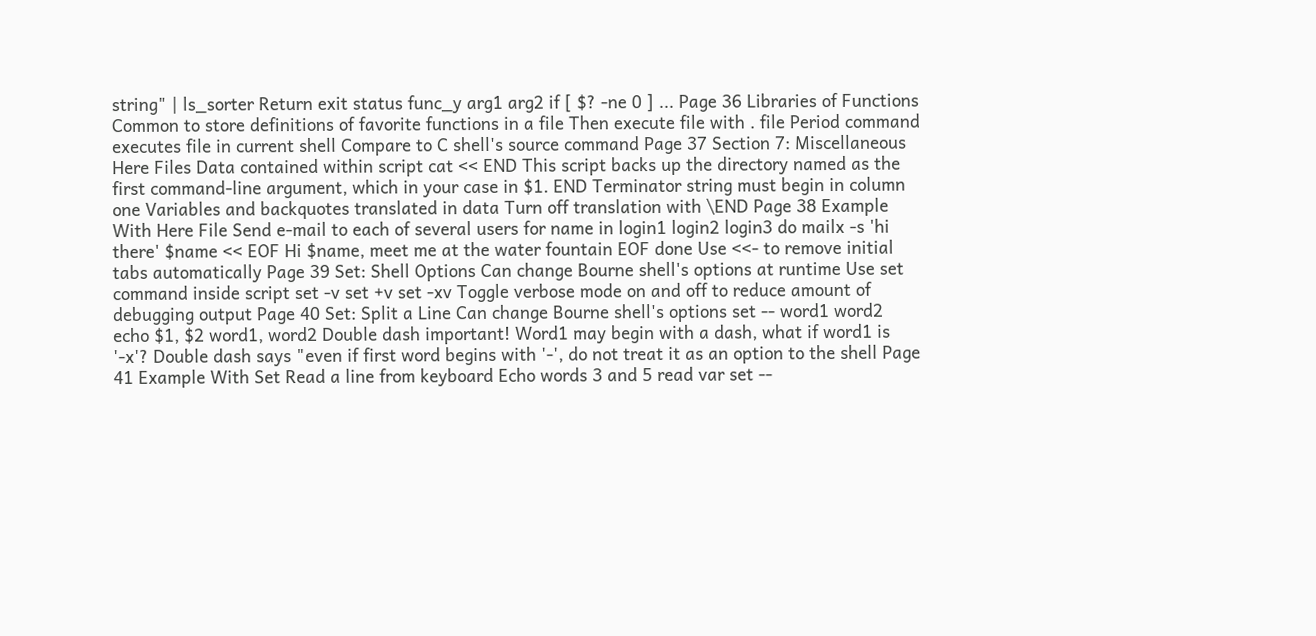string" | ls_sorter Return exit status func_y arg1 arg2 if [ $? -ne 0 ] ... Page 36 Libraries of Functions Common to store definitions of favorite functions in a file Then execute file with . file Period command executes file in current shell Compare to C shell's source command Page 37 Section 7: Miscellaneous Here Files Data contained within script cat << END This script backs up the directory named as the first command-line argument, which in your case in $1. END Terminator string must begin in column one Variables and backquotes translated in data Turn off translation with \END Page 38 Example With Here File Send e-mail to each of several users for name in login1 login2 login3 do mailx -s 'hi there' $name << EOF Hi $name, meet me at the water fountain EOF done Use <<- to remove initial tabs automatically Page 39 Set: Shell Options Can change Bourne shell's options at runtime Use set command inside script set -v set +v set -xv Toggle verbose mode on and off to reduce amount of debugging output Page 40 Set: Split a Line Can change Bourne shell's options set -- word1 word2 echo $1, $2 word1, word2 Double dash important! Word1 may begin with a dash, what if word1 is '-x'? Double dash says "even if first word begins with '-', do not treat it as an option to the shell Page 41 Example With Set Read a line from keyboard Echo words 3 and 5 read var set --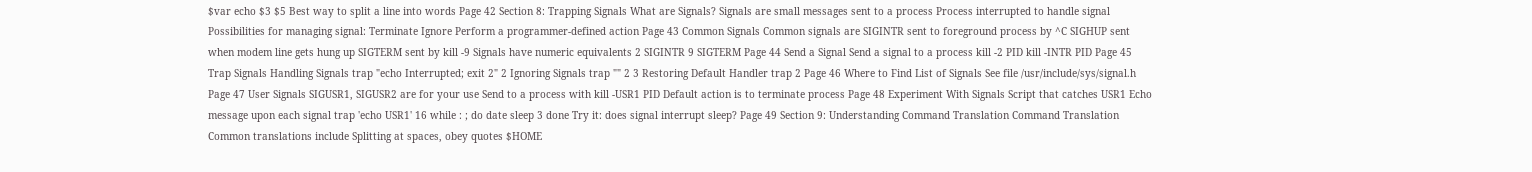$var echo $3 $5 Best way to split a line into words Page 42 Section 8: Trapping Signals What are Signals? Signals are small messages sent to a process Process interrupted to handle signal Possibilities for managing signal: Terminate Ignore Perform a programmer-defined action Page 43 Common Signals Common signals are SIGINTR sent to foreground process by ^C SIGHUP sent when modem line gets hung up SIGTERM sent by kill -9 Signals have numeric equivalents 2 SIGINTR 9 SIGTERM Page 44 Send a Signal Send a signal to a process kill -2 PID kill -INTR PID Page 45 Trap Signals Handling Signals trap "echo Interrupted; exit 2" 2 Ignoring Signals trap "" 2 3 Restoring Default Handler trap 2 Page 46 Where to Find List of Signals See file /usr/include/sys/signal.h Page 47 User Signals SIGUSR1, SIGUSR2 are for your use Send to a process with kill -USR1 PID Default action is to terminate process Page 48 Experiment With Signals Script that catches USR1 Echo message upon each signal trap 'echo USR1' 16 while : ; do date sleep 3 done Try it: does signal interrupt sleep? Page 49 Section 9: Understanding Command Translation Command Translation Common translations include Splitting at spaces, obey quotes $HOME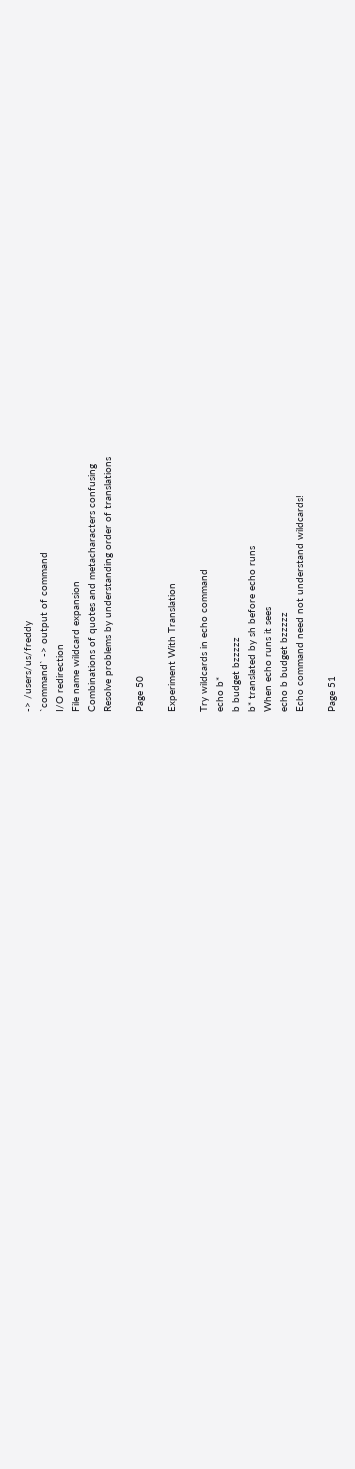-> /users/us/freddy
`command` -> output of command
I/O redirection
File name wildcard expansion
Combinations of quotes and metacharacters confusing
Resolve problems by understanding order of translations

Page 50

Experiment With Translation

Try wildcards in echo command
echo b*
b budget bzzzzz
b* translated by sh before echo runs
When echo runs it sees
echo b budget bzzzzz
Echo command need not understand wildcards!

Page 51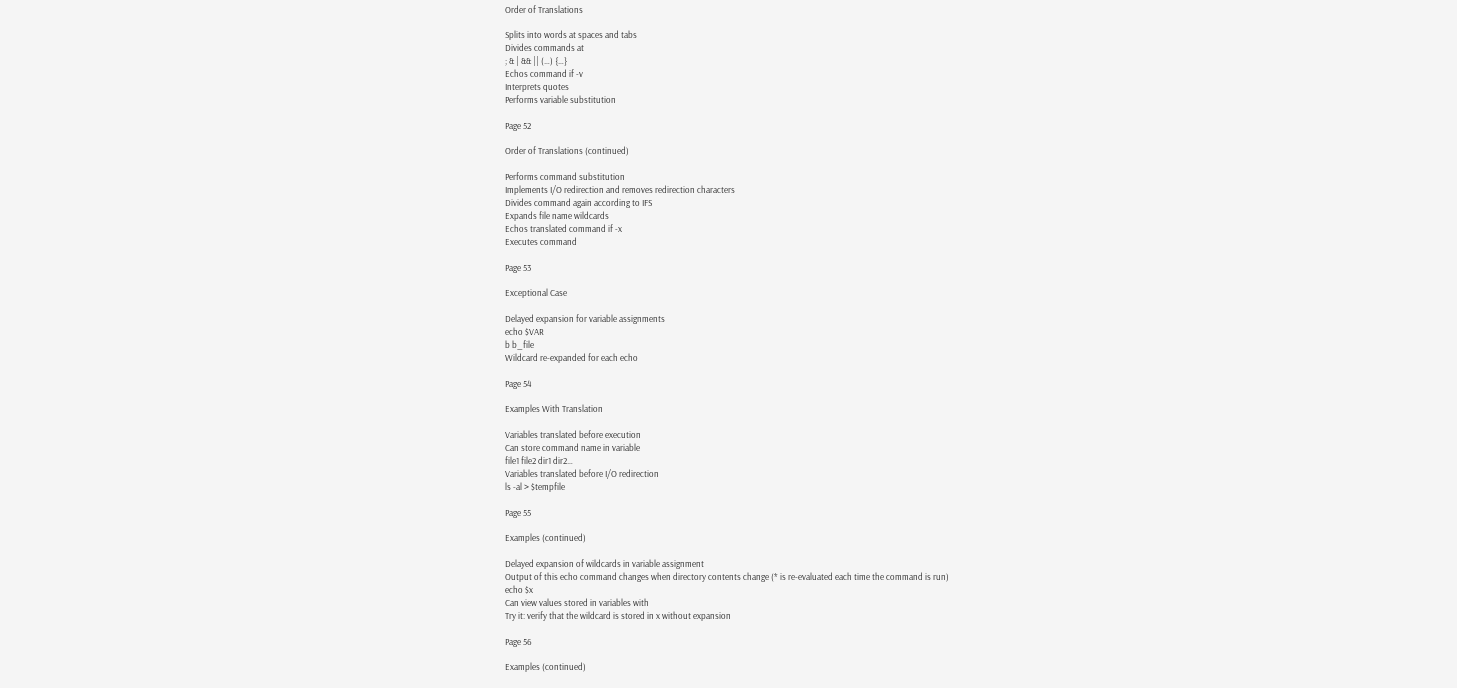Order of Translations

Splits into words at spaces and tabs
Divides commands at
; & | && || (…) {…}
Echos command if -v
Interprets quotes
Performs variable substitution

Page 52

Order of Translations (continued)

Performs command substitution
Implements I/O redirection and removes redirection characters
Divides command again according to IFS
Expands file name wildcards
Echos translated command if -x
Executes command

Page 53

Exceptional Case

Delayed expansion for variable assignments
echo $VAR
b b_file
Wildcard re-expanded for each echo

Page 54

Examples With Translation

Variables translated before execution
Can store command name in variable
file1 file2 dir1 dir2…
Variables translated before I/O redirection
ls -al > $tempfile

Page 55

Examples (continued)

Delayed expansion of wildcards in variable assignment
Output of this echo command changes when directory contents change (* is re-evaluated each time the command is run)
echo $x
Can view values stored in variables with
Try it: verify that the wildcard is stored in x without expansion

Page 56

Examples (continued)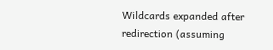Wildcards expanded after redirection (assuming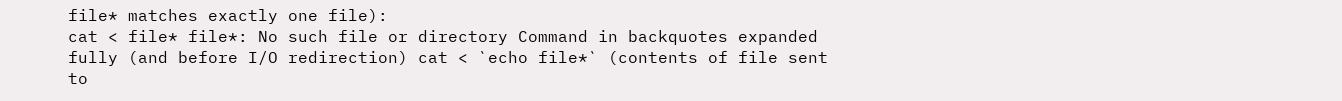file* matches exactly one file):
cat < file* file*: No such file or directory Command in backquotes expanded fully (and before I/O redirection) cat < `echo file*` (contents of file sent to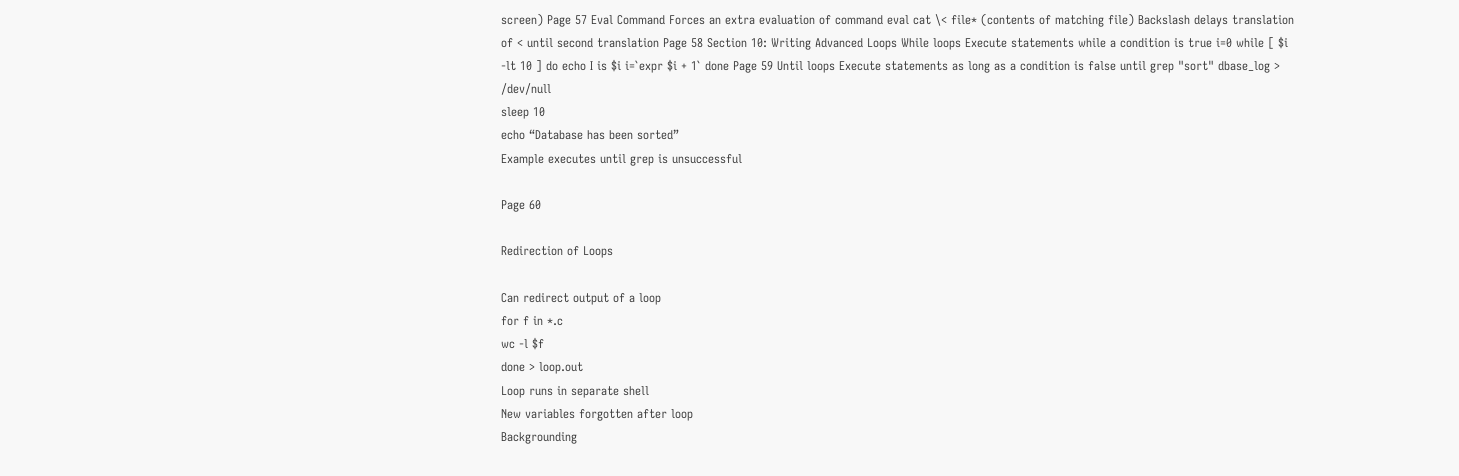screen) Page 57 Eval Command Forces an extra evaluation of command eval cat \< file* (contents of matching file) Backslash delays translation of < until second translation Page 58 Section 10: Writing Advanced Loops While loops Execute statements while a condition is true i=0 while [ $i -lt 10 ] do echo I is $i i=`expr $i + 1` done Page 59 Until loops Execute statements as long as a condition is false until grep "sort" dbase_log > /dev/null
sleep 10
echo “Database has been sorted”
Example executes until grep is unsuccessful

Page 60

Redirection of Loops

Can redirect output of a loop
for f in *.c
wc -l $f
done > loop.out
Loop runs in separate shell
New variables forgotten after loop
Backgrounding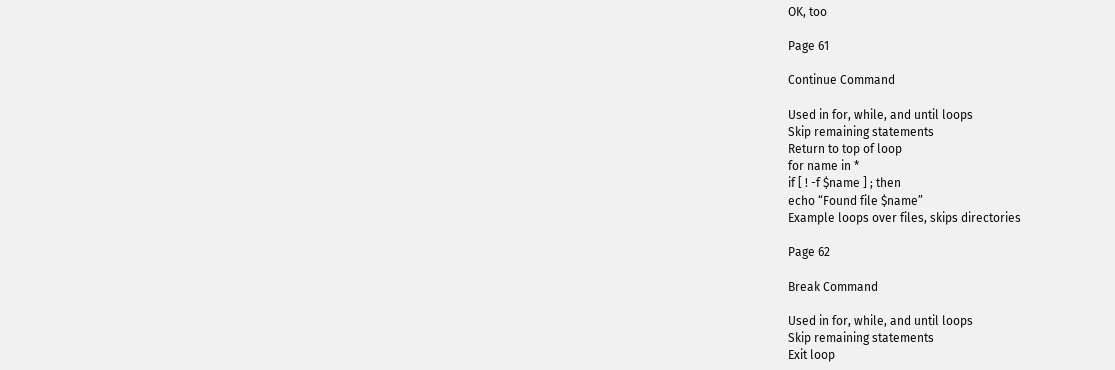OK, too

Page 61

Continue Command

Used in for, while, and until loops
Skip remaining statements
Return to top of loop
for name in *
if [ ! -f $name ] ; then
echo “Found file $name”
Example loops over files, skips directories

Page 62

Break Command

Used in for, while, and until loops
Skip remaining statements
Exit loop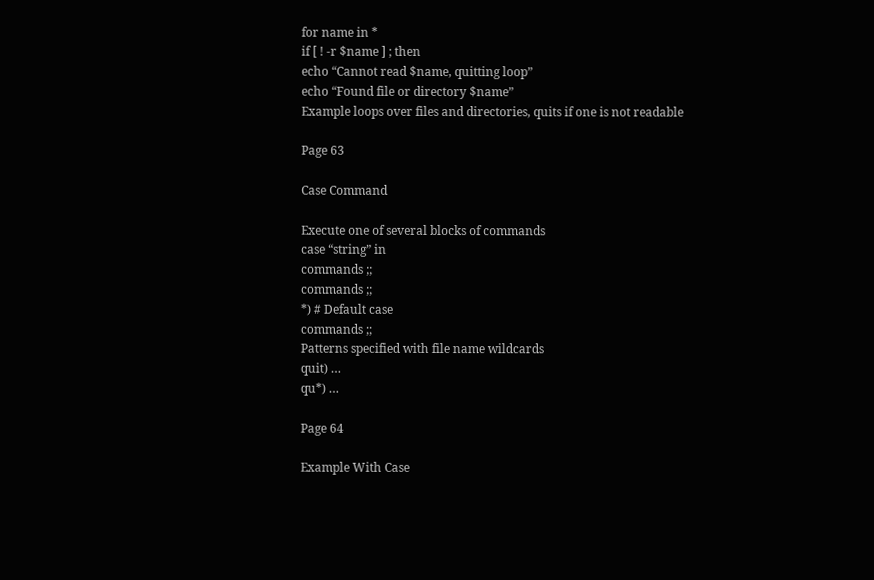for name in *
if [ ! -r $name ] ; then
echo “Cannot read $name, quitting loop”
echo “Found file or directory $name”
Example loops over files and directories, quits if one is not readable

Page 63

Case Command

Execute one of several blocks of commands
case “string” in
commands ;;
commands ;;
*) # Default case
commands ;;
Patterns specified with file name wildcards
quit) …
qu*) …

Page 64

Example With Case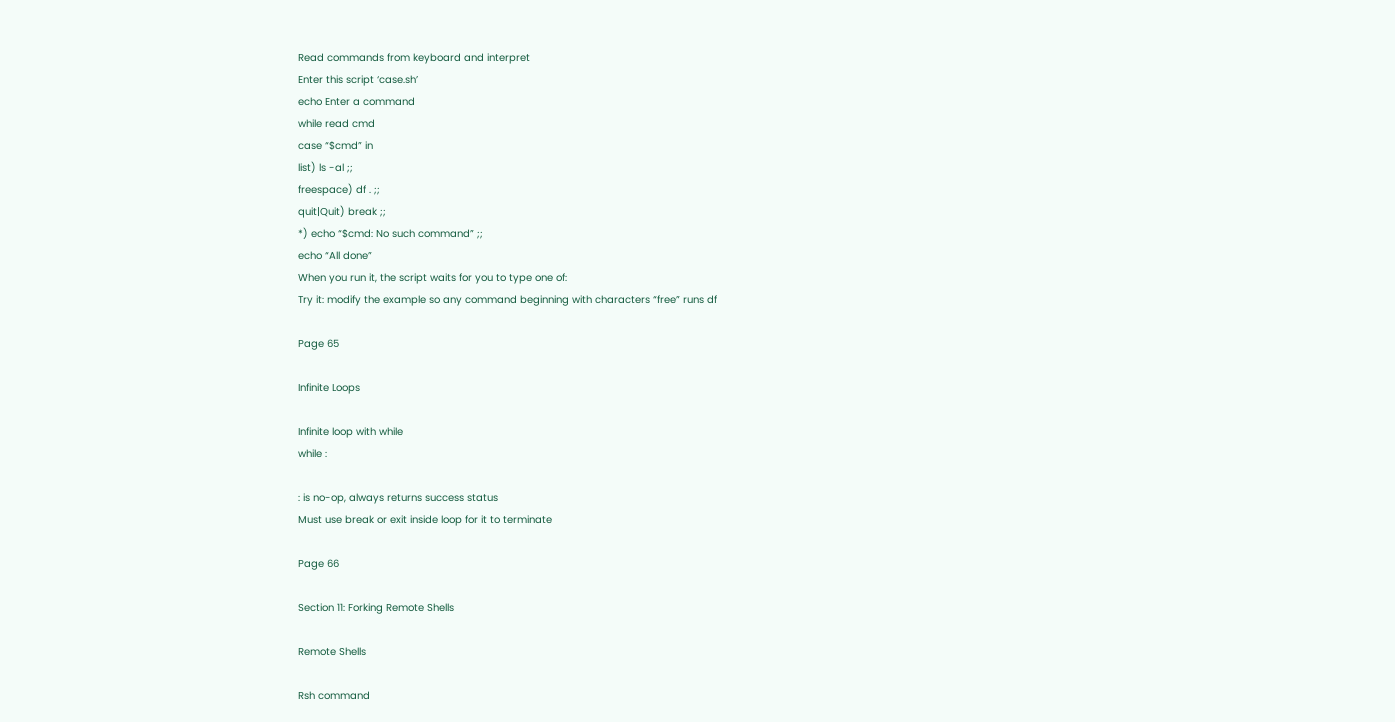Read commands from keyboard and interpret
Enter this script ‘case.sh’
echo Enter a command
while read cmd
case “$cmd” in
list) ls -al ;;
freespace) df . ;;
quit|Quit) break ;;
*) echo “$cmd: No such command” ;;
echo “All done”
When you run it, the script waits for you to type one of:
Try it: modify the example so any command beginning with characters “free” runs df

Page 65

Infinite Loops

Infinite loop with while
while :

: is no-op, always returns success status
Must use break or exit inside loop for it to terminate

Page 66

Section 11: Forking Remote Shells

Remote Shells

Rsh command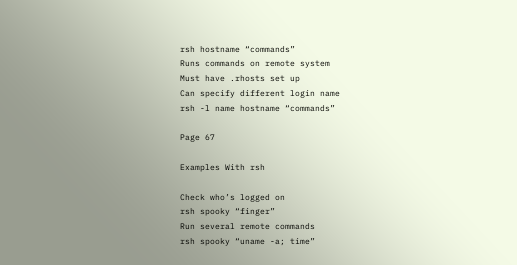rsh hostname “commands”
Runs commands on remote system
Must have .rhosts set up
Can specify different login name
rsh -l name hostname “commands”

Page 67

Examples With rsh

Check who’s logged on
rsh spooky “finger”
Run several remote commands
rsh spooky “uname -a; time”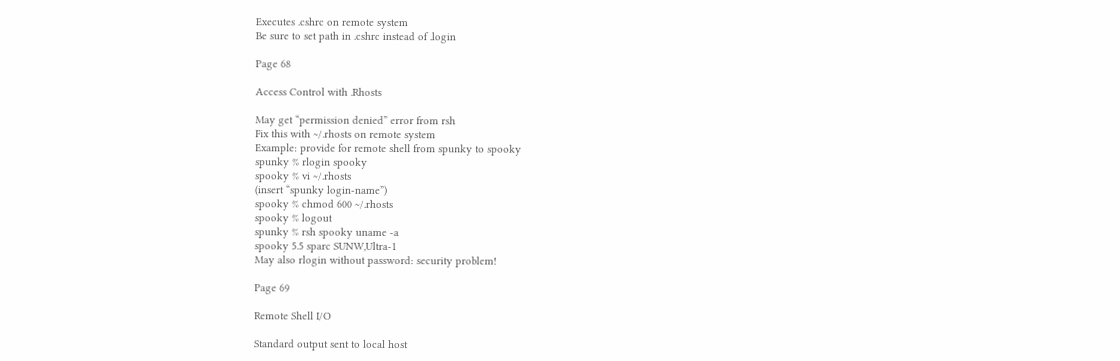Executes .cshrc on remote system
Be sure to set path in .cshrc instead of .login

Page 68

Access Control with .Rhosts

May get “permission denied” error from rsh
Fix this with ~/.rhosts on remote system
Example: provide for remote shell from spunky to spooky
spunky % rlogin spooky
spooky % vi ~/.rhosts
(insert “spunky login-name”)
spooky % chmod 600 ~/.rhosts
spooky % logout
spunky % rsh spooky uname -a
spooky 5.5 sparc SUNW,Ultra-1
May also rlogin without password: security problem!

Page 69

Remote Shell I/O

Standard output sent to local host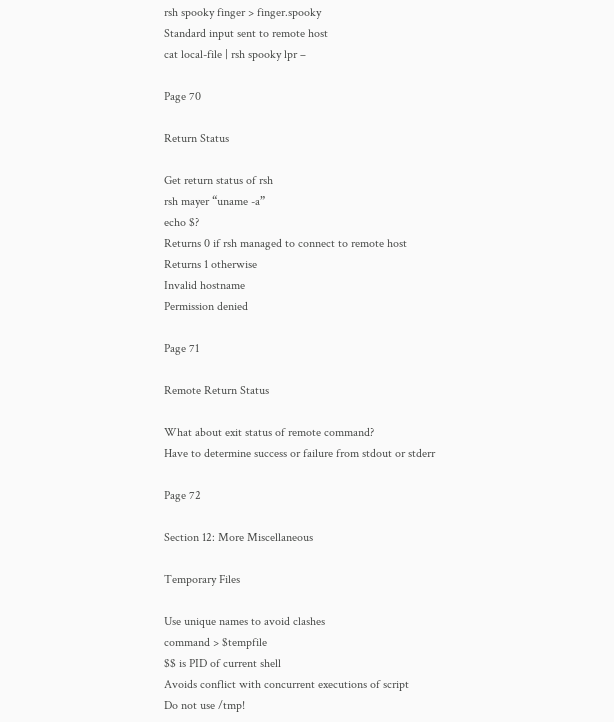rsh spooky finger > finger.spooky
Standard input sent to remote host
cat local-file | rsh spooky lpr –

Page 70

Return Status

Get return status of rsh
rsh mayer “uname -a”
echo $?
Returns 0 if rsh managed to connect to remote host
Returns 1 otherwise
Invalid hostname
Permission denied

Page 71

Remote Return Status

What about exit status of remote command?
Have to determine success or failure from stdout or stderr

Page 72

Section 12: More Miscellaneous

Temporary Files

Use unique names to avoid clashes
command > $tempfile
$$ is PID of current shell
Avoids conflict with concurrent executions of script
Do not use /tmp!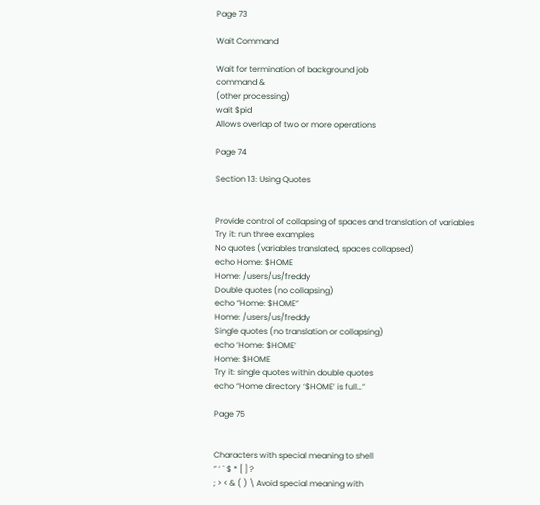Page 73

Wait Command

Wait for termination of background job
command &
(other processing)
wait $pid
Allows overlap of two or more operations

Page 74

Section 13: Using Quotes


Provide control of collapsing of spaces and translation of variables
Try it: run three examples
No quotes (variables translated, spaces collapsed)
echo Home: $HOME
Home: /users/us/freddy
Double quotes (no collapsing)
echo “Home: $HOME”
Home: /users/us/freddy
Single quotes (no translation or collapsing)
echo ‘Home: $HOME’
Home: $HOME
Try it: single quotes within double quotes
echo “Home directory ‘$HOME’ is full…”

Page 75


Characters with special meaning to shell
” ‘ ` $ * [ ] ?
; > < & ( ) \ Avoid special meaning with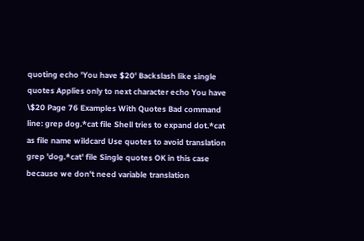quoting echo 'You have $20' Backslash like single quotes Applies only to next character echo You have \$20 Page 76 Examples With Quotes Bad command line: grep dog.*cat file Shell tries to expand dot.*cat as file name wildcard Use quotes to avoid translation grep 'dog.*cat' file Single quotes OK in this case because we don't need variable translation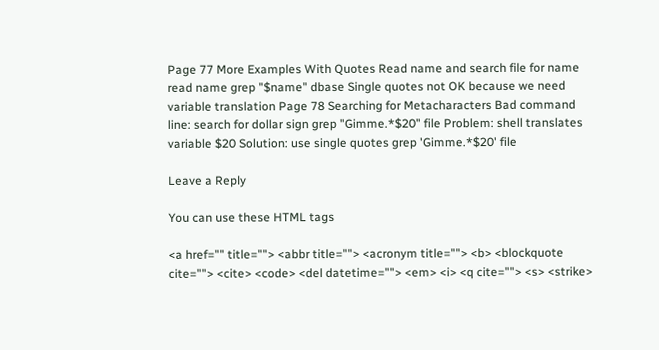Page 77 More Examples With Quotes Read name and search file for name read name grep "$name" dbase Single quotes not OK because we need variable translation Page 78 Searching for Metacharacters Bad command line: search for dollar sign grep "Gimme.*$20" file Problem: shell translates variable $20 Solution: use single quotes grep 'Gimme.*$20' file

Leave a Reply

You can use these HTML tags

<a href="" title=""> <abbr title=""> <acronym title=""> <b> <blockquote cite=""> <cite> <code> <del datetime=""> <em> <i> <q cite=""> <s> <strike>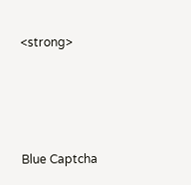<strong>




Blue Captcha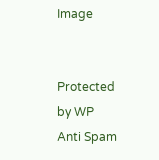Image


Protected by WP Anti Spam